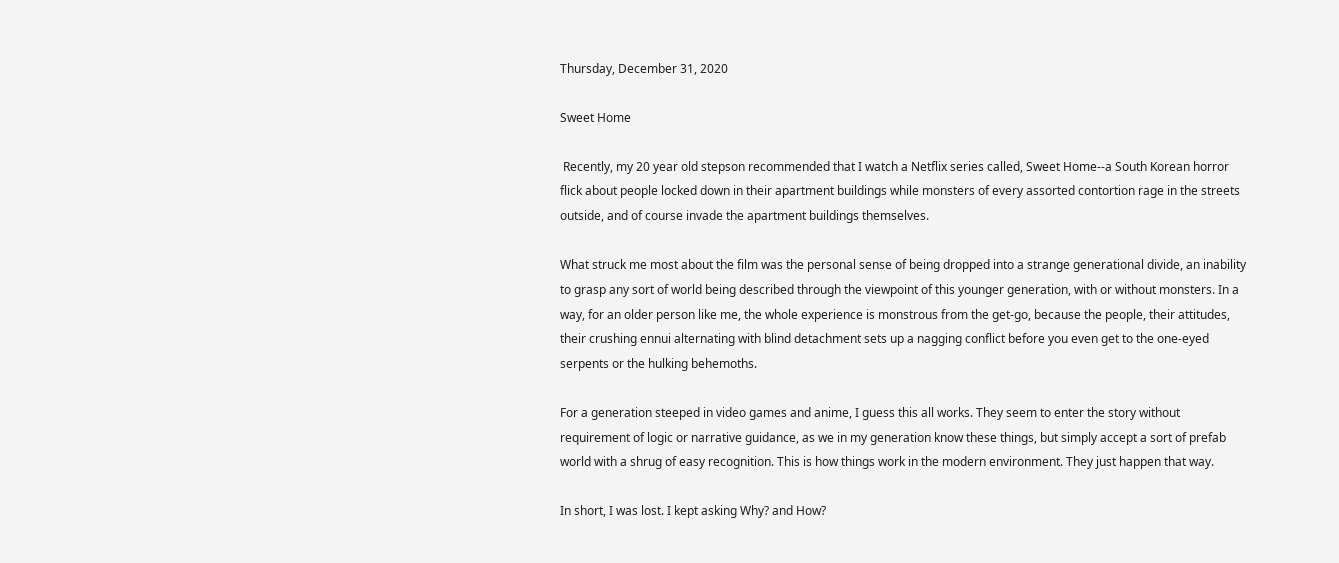Thursday, December 31, 2020

Sweet Home

 Recently, my 20 year old stepson recommended that I watch a Netflix series called, Sweet Home--a South Korean horror flick about people locked down in their apartment buildings while monsters of every assorted contortion rage in the streets outside, and of course invade the apartment buildings themselves.

What struck me most about the film was the personal sense of being dropped into a strange generational divide, an inability to grasp any sort of world being described through the viewpoint of this younger generation, with or without monsters. In a way, for an older person like me, the whole experience is monstrous from the get-go, because the people, their attitudes, their crushing ennui alternating with blind detachment sets up a nagging conflict before you even get to the one-eyed serpents or the hulking behemoths.

For a generation steeped in video games and anime, I guess this all works. They seem to enter the story without requirement of logic or narrative guidance, as we in my generation know these things, but simply accept a sort of prefab world with a shrug of easy recognition. This is how things work in the modern environment. They just happen that way.

In short, I was lost. I kept asking Why? and How?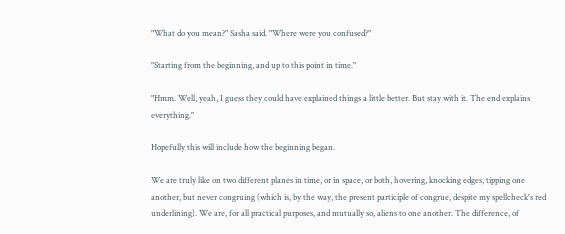"What do you mean?" Sasha said. "Where were you confused?"

"Starting from the beginning, and up to this point in time."

"Hmm. Well, yeah, I guess they could have explained things a little better. But stay with it. The end explains everything."

Hopefully this will include how the beginning began.

We are truly like on two different planes in time, or in space, or both, hovering, knocking edges, tipping one another, but never congruing (which is, by the way, the present participle of congrue, despite my spellcheck's red underlining). We are, for all practical purposes, and mutually so, aliens to one another. The difference, of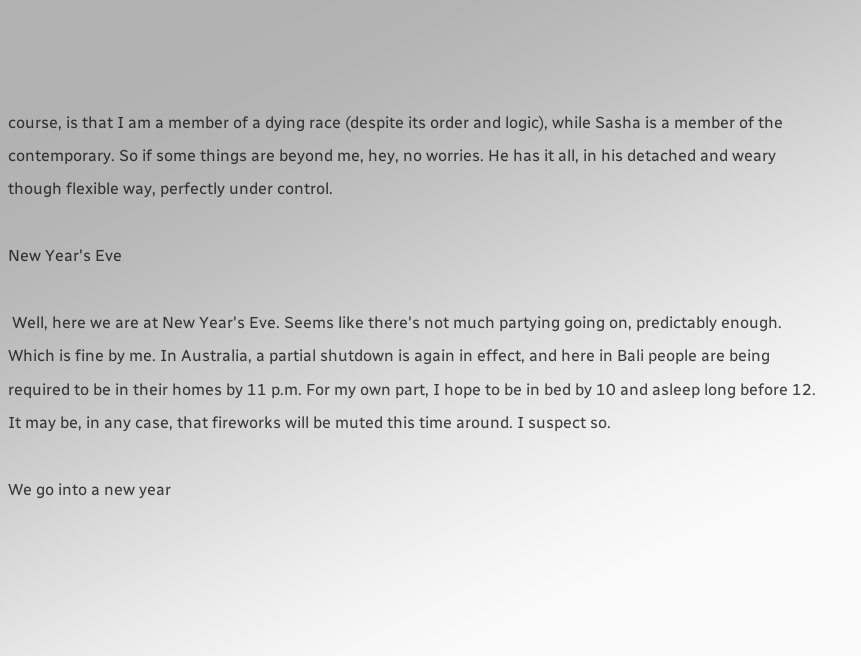course, is that I am a member of a dying race (despite its order and logic), while Sasha is a member of the contemporary. So if some things are beyond me, hey, no worries. He has it all, in his detached and weary though flexible way, perfectly under control.

New Year's Eve

 Well, here we are at New Year's Eve. Seems like there's not much partying going on, predictably enough. Which is fine by me. In Australia, a partial shutdown is again in effect, and here in Bali people are being required to be in their homes by 11 p.m. For my own part, I hope to be in bed by 10 and asleep long before 12. It may be, in any case, that fireworks will be muted this time around. I suspect so.

We go into a new year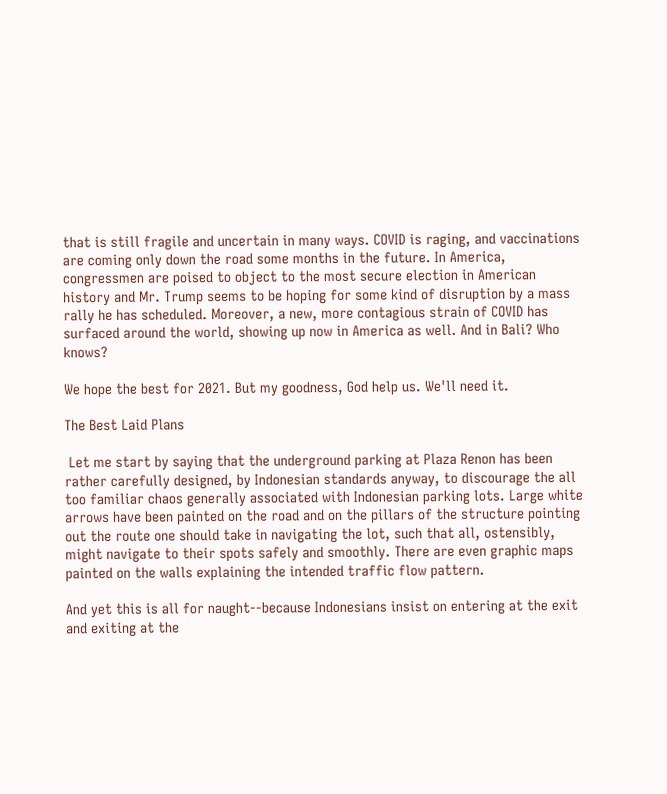that is still fragile and uncertain in many ways. COVID is raging, and vaccinations are coming only down the road some months in the future. In America, congressmen are poised to object to the most secure election in American history and Mr. Trump seems to be hoping for some kind of disruption by a mass rally he has scheduled. Moreover, a new, more contagious strain of COVID has surfaced around the world, showing up now in America as well. And in Bali? Who knows?

We hope the best for 2021. But my goodness, God help us. We'll need it.

The Best Laid Plans

 Let me start by saying that the underground parking at Plaza Renon has been rather carefully designed, by Indonesian standards anyway, to discourage the all too familiar chaos generally associated with Indonesian parking lots. Large white arrows have been painted on the road and on the pillars of the structure pointing out the route one should take in navigating the lot, such that all, ostensibly, might navigate to their spots safely and smoothly. There are even graphic maps painted on the walls explaining the intended traffic flow pattern.

And yet this is all for naught--because Indonesians insist on entering at the exit and exiting at the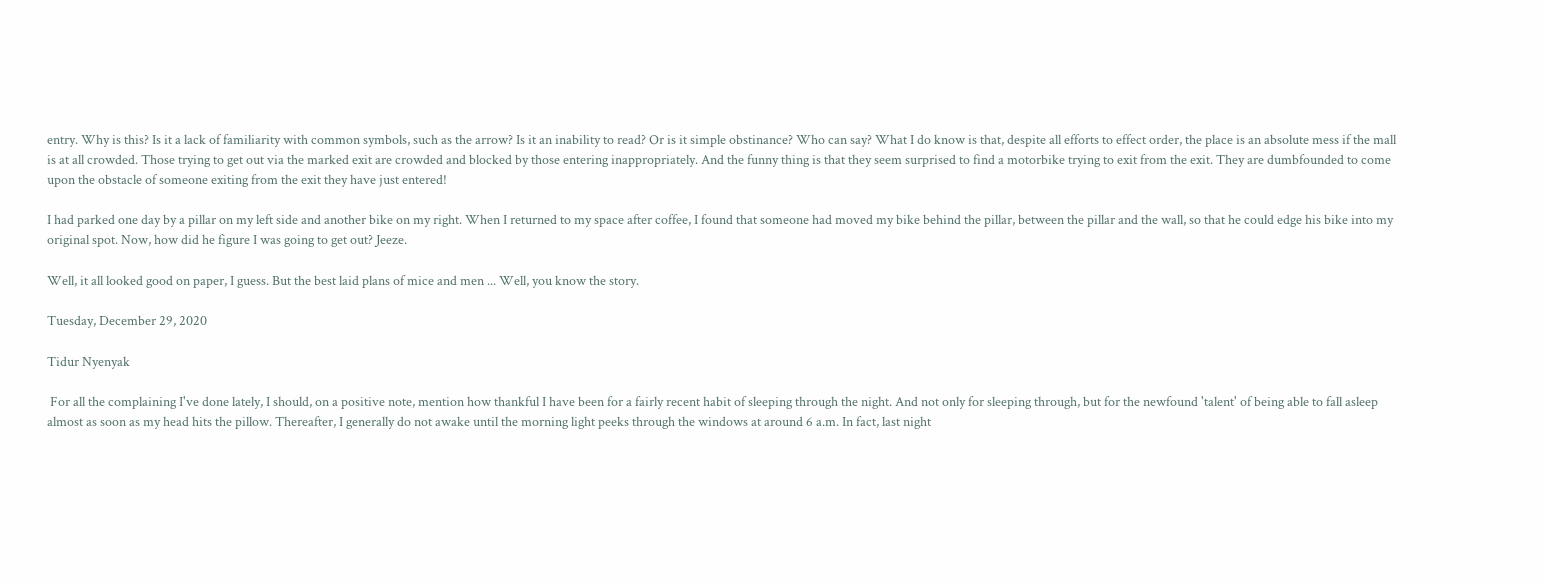entry. Why is this? Is it a lack of familiarity with common symbols, such as the arrow? Is it an inability to read? Or is it simple obstinance? Who can say? What I do know is that, despite all efforts to effect order, the place is an absolute mess if the mall is at all crowded. Those trying to get out via the marked exit are crowded and blocked by those entering inappropriately. And the funny thing is that they seem surprised to find a motorbike trying to exit from the exit. They are dumbfounded to come upon the obstacle of someone exiting from the exit they have just entered!

I had parked one day by a pillar on my left side and another bike on my right. When I returned to my space after coffee, I found that someone had moved my bike behind the pillar, between the pillar and the wall, so that he could edge his bike into my original spot. Now, how did he figure I was going to get out? Jeeze.

Well, it all looked good on paper, I guess. But the best laid plans of mice and men ... Well, you know the story.

Tuesday, December 29, 2020

Tidur Nyenyak

 For all the complaining I've done lately, I should, on a positive note, mention how thankful I have been for a fairly recent habit of sleeping through the night. And not only for sleeping through, but for the newfound 'talent' of being able to fall asleep almost as soon as my head hits the pillow. Thereafter, I generally do not awake until the morning light peeks through the windows at around 6 a.m. In fact, last night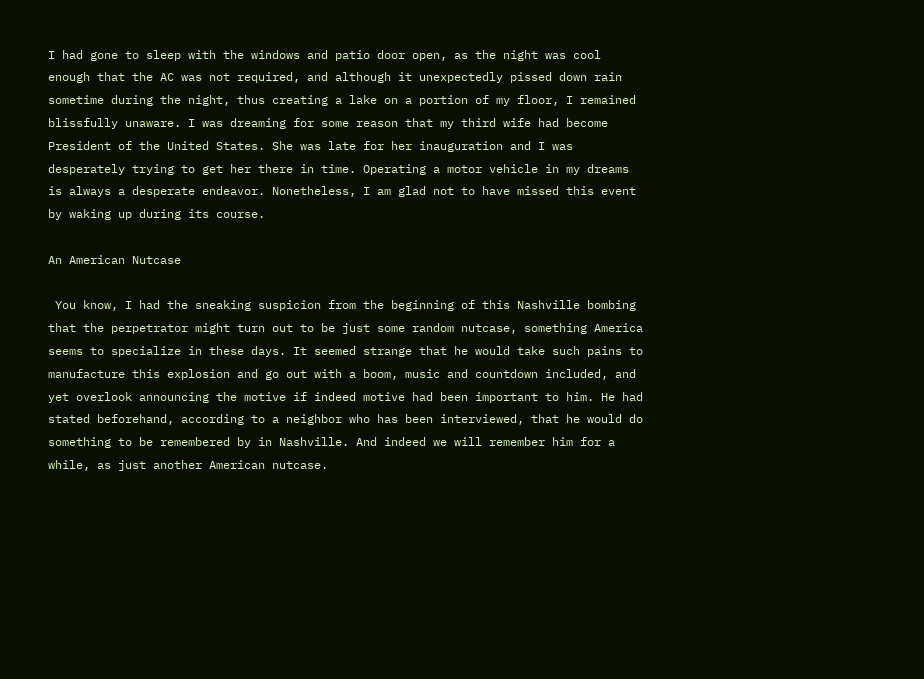I had gone to sleep with the windows and patio door open, as the night was cool enough that the AC was not required, and although it unexpectedly pissed down rain sometime during the night, thus creating a lake on a portion of my floor, I remained blissfully unaware. I was dreaming for some reason that my third wife had become President of the United States. She was late for her inauguration and I was desperately trying to get her there in time. Operating a motor vehicle in my dreams is always a desperate endeavor. Nonetheless, I am glad not to have missed this event by waking up during its course.

An American Nutcase

 You know, I had the sneaking suspicion from the beginning of this Nashville bombing that the perpetrator might turn out to be just some random nutcase, something America seems to specialize in these days. It seemed strange that he would take such pains to manufacture this explosion and go out with a boom, music and countdown included, and yet overlook announcing the motive if indeed motive had been important to him. He had stated beforehand, according to a neighbor who has been interviewed, that he would do something to be remembered by in Nashville. And indeed we will remember him for a while, as just another American nutcase.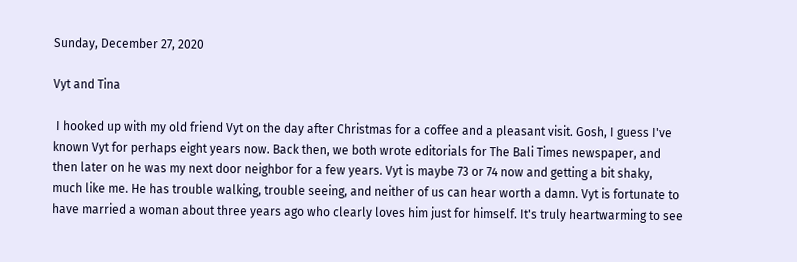Sunday, December 27, 2020

Vyt and Tina

 I hooked up with my old friend Vyt on the day after Christmas for a coffee and a pleasant visit. Gosh, I guess I've known Vyt for perhaps eight years now. Back then, we both wrote editorials for The Bali Times newspaper, and then later on he was my next door neighbor for a few years. Vyt is maybe 73 or 74 now and getting a bit shaky, much like me. He has trouble walking, trouble seeing, and neither of us can hear worth a damn. Vyt is fortunate to have married a woman about three years ago who clearly loves him just for himself. It's truly heartwarming to see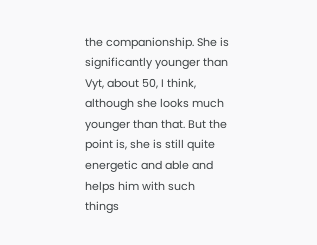the companionship. She is significantly younger than Vyt, about 50, I think, although she looks much younger than that. But the point is, she is still quite energetic and able and helps him with such things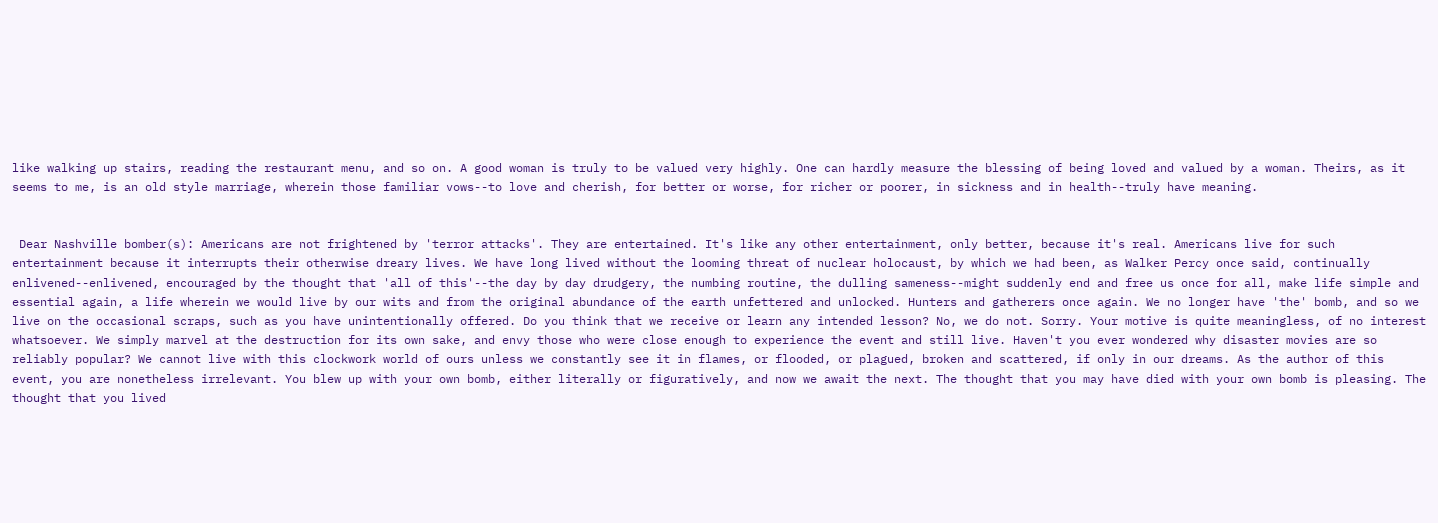like walking up stairs, reading the restaurant menu, and so on. A good woman is truly to be valued very highly. One can hardly measure the blessing of being loved and valued by a woman. Theirs, as it seems to me, is an old style marriage, wherein those familiar vows--to love and cherish, for better or worse, for richer or poorer, in sickness and in health--truly have meaning.


 Dear Nashville bomber(s): Americans are not frightened by 'terror attacks'. They are entertained. It's like any other entertainment, only better, because it's real. Americans live for such entertainment because it interrupts their otherwise dreary lives. We have long lived without the looming threat of nuclear holocaust, by which we had been, as Walker Percy once said, continually enlivened--enlivened, encouraged by the thought that 'all of this'--the day by day drudgery, the numbing routine, the dulling sameness--might suddenly end and free us once for all, make life simple and essential again, a life wherein we would live by our wits and from the original abundance of the earth unfettered and unlocked. Hunters and gatherers once again. We no longer have 'the' bomb, and so we live on the occasional scraps, such as you have unintentionally offered. Do you think that we receive or learn any intended lesson? No, we do not. Sorry. Your motive is quite meaningless, of no interest whatsoever. We simply marvel at the destruction for its own sake, and envy those who were close enough to experience the event and still live. Haven't you ever wondered why disaster movies are so reliably popular? We cannot live with this clockwork world of ours unless we constantly see it in flames, or flooded, or plagued, broken and scattered, if only in our dreams. As the author of this event, you are nonetheless irrelevant. You blew up with your own bomb, either literally or figuratively, and now we await the next. The thought that you may have died with your own bomb is pleasing. The thought that you lived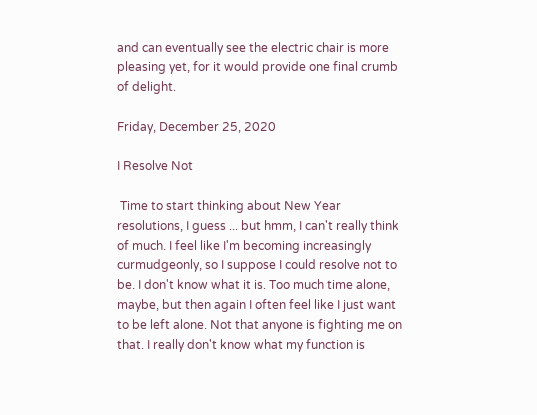and can eventually see the electric chair is more pleasing yet, for it would provide one final crumb of delight.

Friday, December 25, 2020

I Resolve Not

 Time to start thinking about New Year resolutions, I guess ... but hmm, I can't really think of much. I feel like I'm becoming increasingly curmudgeonly, so I suppose I could resolve not to be. I don't know what it is. Too much time alone, maybe, but then again I often feel like I just want to be left alone. Not that anyone is fighting me on that. I really don't know what my function is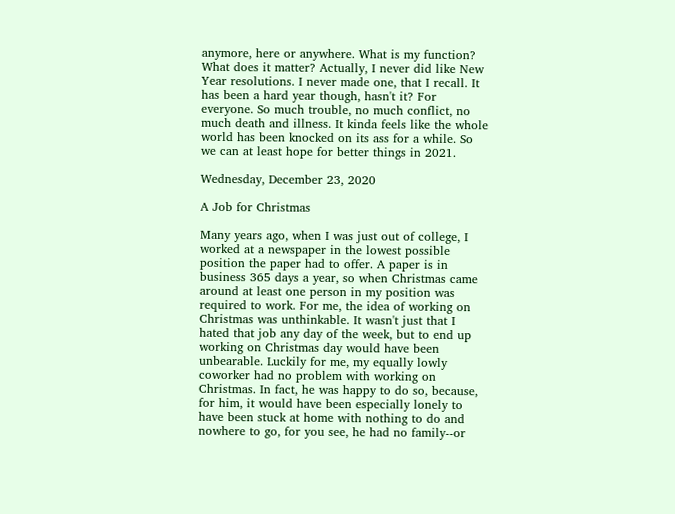anymore, here or anywhere. What is my function? What does it matter? Actually, I never did like New Year resolutions. I never made one, that I recall. It has been a hard year though, hasn't it? For everyone. So much trouble, no much conflict, no much death and illness. It kinda feels like the whole world has been knocked on its ass for a while. So we can at least hope for better things in 2021.

Wednesday, December 23, 2020

A Job for Christmas

Many years ago, when I was just out of college, I worked at a newspaper in the lowest possible position the paper had to offer. A paper is in business 365 days a year, so when Christmas came around at least one person in my position was required to work. For me, the idea of working on Christmas was unthinkable. It wasn't just that I hated that job any day of the week, but to end up working on Christmas day would have been unbearable. Luckily for me, my equally lowly coworker had no problem with working on Christmas. In fact, he was happy to do so, because, for him, it would have been especially lonely to have been stuck at home with nothing to do and nowhere to go, for you see, he had no family--or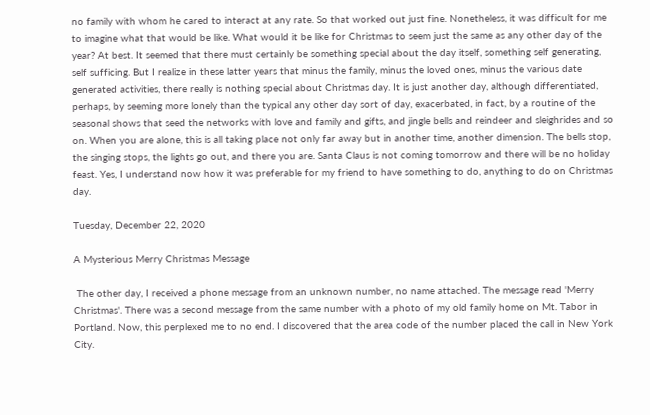no family with whom he cared to interact at any rate. So that worked out just fine. Nonetheless, it was difficult for me to imagine what that would be like. What would it be like for Christmas to seem just the same as any other day of the year? At best. It seemed that there must certainly be something special about the day itself, something self generating, self sufficing. But I realize in these latter years that minus the family, minus the loved ones, minus the various date generated activities, there really is nothing special about Christmas day. It is just another day, although differentiated, perhaps, by seeming more lonely than the typical any other day sort of day, exacerbated, in fact, by a routine of the seasonal shows that seed the networks with love and family and gifts, and jingle bells and reindeer and sleighrides and so on. When you are alone, this is all taking place not only far away but in another time, another dimension. The bells stop, the singing stops, the lights go out, and there you are. Santa Claus is not coming tomorrow and there will be no holiday feast. Yes, I understand now how it was preferable for my friend to have something to do, anything to do on Christmas day.

Tuesday, December 22, 2020

A Mysterious Merry Christmas Message

 The other day, I received a phone message from an unknown number, no name attached. The message read 'Merry Christmas'. There was a second message from the same number with a photo of my old family home on Mt. Tabor in Portland. Now, this perplexed me to no end. I discovered that the area code of the number placed the call in New York City.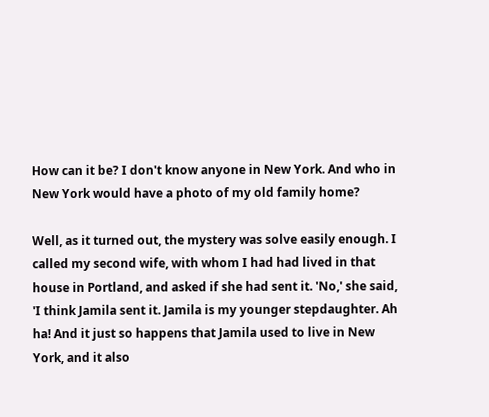How can it be? I don't know anyone in New York. And who in New York would have a photo of my old family home?

Well, as it turned out, the mystery was solve easily enough. I called my second wife, with whom I had had lived in that house in Portland, and asked if she had sent it. 'No,' she said, 'I think Jamila sent it. Jamila is my younger stepdaughter. Ah ha! And it just so happens that Jamila used to live in New York, and it also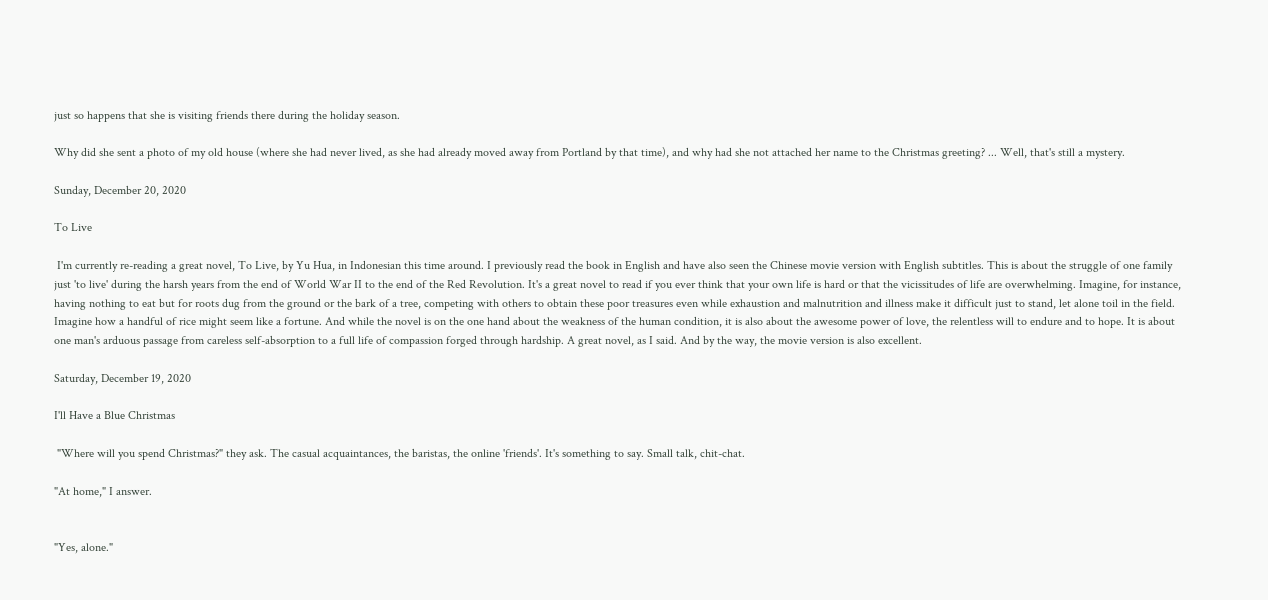just so happens that she is visiting friends there during the holiday season.

Why did she sent a photo of my old house (where she had never lived, as she had already moved away from Portland by that time), and why had she not attached her name to the Christmas greeting? ... Well, that's still a mystery.

Sunday, December 20, 2020

To Live

 I'm currently re-reading a great novel, To Live, by Yu Hua, in Indonesian this time around. I previously read the book in English and have also seen the Chinese movie version with English subtitles. This is about the struggle of one family just 'to live' during the harsh years from the end of World War II to the end of the Red Revolution. It's a great novel to read if you ever think that your own life is hard or that the vicissitudes of life are overwhelming. Imagine, for instance, having nothing to eat but for roots dug from the ground or the bark of a tree, competing with others to obtain these poor treasures even while exhaustion and malnutrition and illness make it difficult just to stand, let alone toil in the field. Imagine how a handful of rice might seem like a fortune. And while the novel is on the one hand about the weakness of the human condition, it is also about the awesome power of love, the relentless will to endure and to hope. It is about one man's arduous passage from careless self-absorption to a full life of compassion forged through hardship. A great novel, as I said. And by the way, the movie version is also excellent.

Saturday, December 19, 2020

I'll Have a Blue Christmas

 "Where will you spend Christmas?" they ask. The casual acquaintances, the baristas, the online 'friends'. It's something to say. Small talk, chit-chat.

"At home," I answer.


"Yes, alone."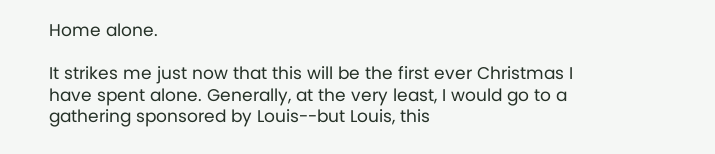Home alone.

It strikes me just now that this will be the first ever Christmas I have spent alone. Generally, at the very least, I would go to a gathering sponsored by Louis--but Louis, this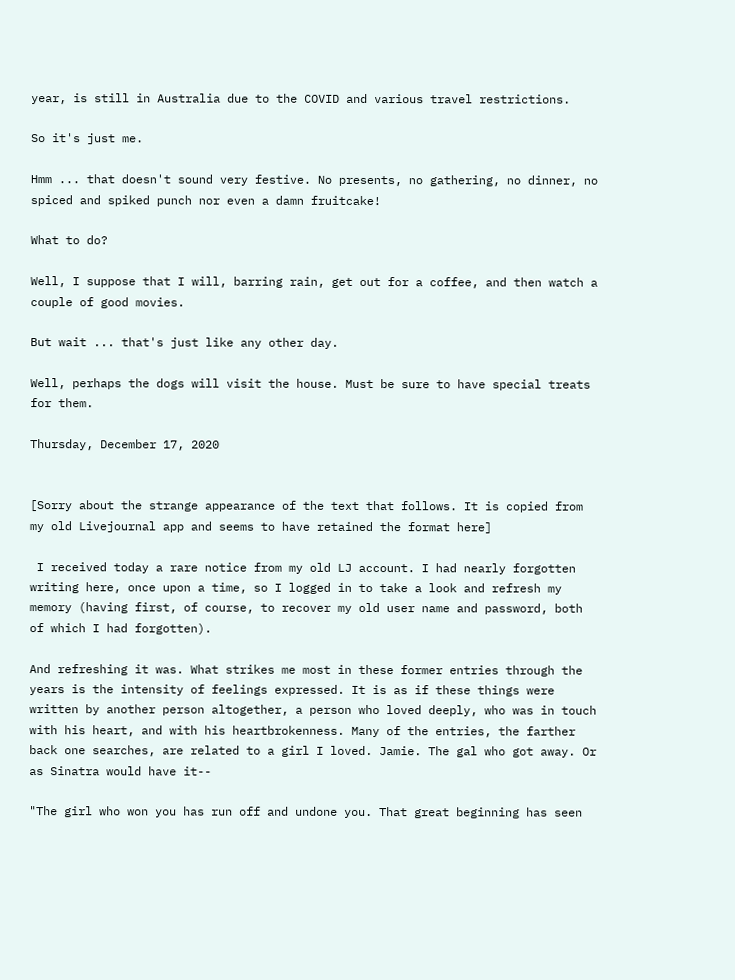year, is still in Australia due to the COVID and various travel restrictions.

So it's just me.

Hmm ... that doesn't sound very festive. No presents, no gathering, no dinner, no spiced and spiked punch nor even a damn fruitcake!

What to do?

Well, I suppose that I will, barring rain, get out for a coffee, and then watch a couple of good movies.

But wait ... that's just like any other day.

Well, perhaps the dogs will visit the house. Must be sure to have special treats for them.

Thursday, December 17, 2020


[Sorry about the strange appearance of the text that follows. It is copied from my old Livejournal app and seems to have retained the format here]

 I received today a rare notice from my old LJ account. I had nearly forgotten writing here, once upon a time, so I logged in to take a look and refresh my memory (having first, of course, to recover my old user name and password, both of which I had forgotten).

And refreshing it was. What strikes me most in these former entries through the years is the intensity of feelings expressed. It is as if these things were written by another person altogether, a person who loved deeply, who was in touch with his heart, and with his heartbrokenness. Many of the entries, the farther back one searches, are related to a girl I loved. Jamie. The gal who got away. Or as Sinatra would have it--

"The girl who won you has run off and undone you. That great beginning has seen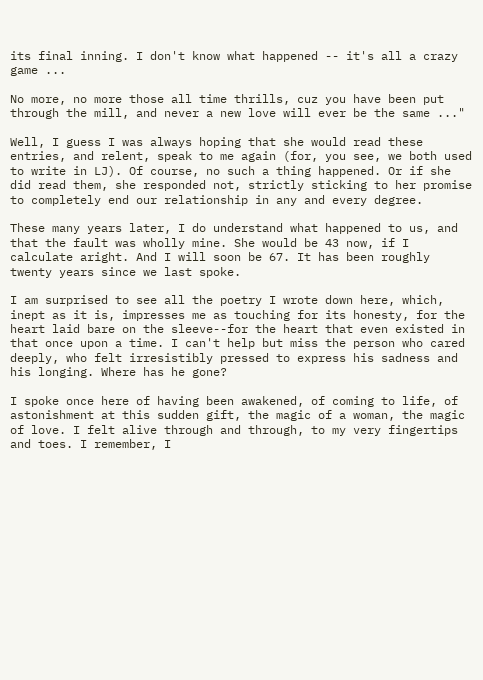its final inning. I don't know what happened -- it's all a crazy game ...

No more, no more those all time thrills, cuz you have been put through the mill, and never a new love will ever be the same ..."

Well, I guess I was always hoping that she would read these entries, and relent, speak to me again (for, you see, we both used to write in LJ). Of course, no such a thing happened. Or if she did read them, she responded not, strictly sticking to her promise to completely end our relationship in any and every degree.

These many years later, I do understand what happened to us, and that the fault was wholly mine. She would be 43 now, if I calculate aright. And I will soon be 67. It has been roughly twenty years since we last spoke.

I am surprised to see all the poetry I wrote down here, which, inept as it is, impresses me as touching for its honesty, for the heart laid bare on the sleeve--for the heart that even existed in that once upon a time. I can't help but miss the person who cared deeply, who felt irresistibly pressed to express his sadness and his longing. Where has he gone?

I spoke once here of having been awakened, of coming to life, of astonishment at this sudden gift, the magic of a woman, the magic of love. I felt alive through and through, to my very fingertips and toes. I remember, I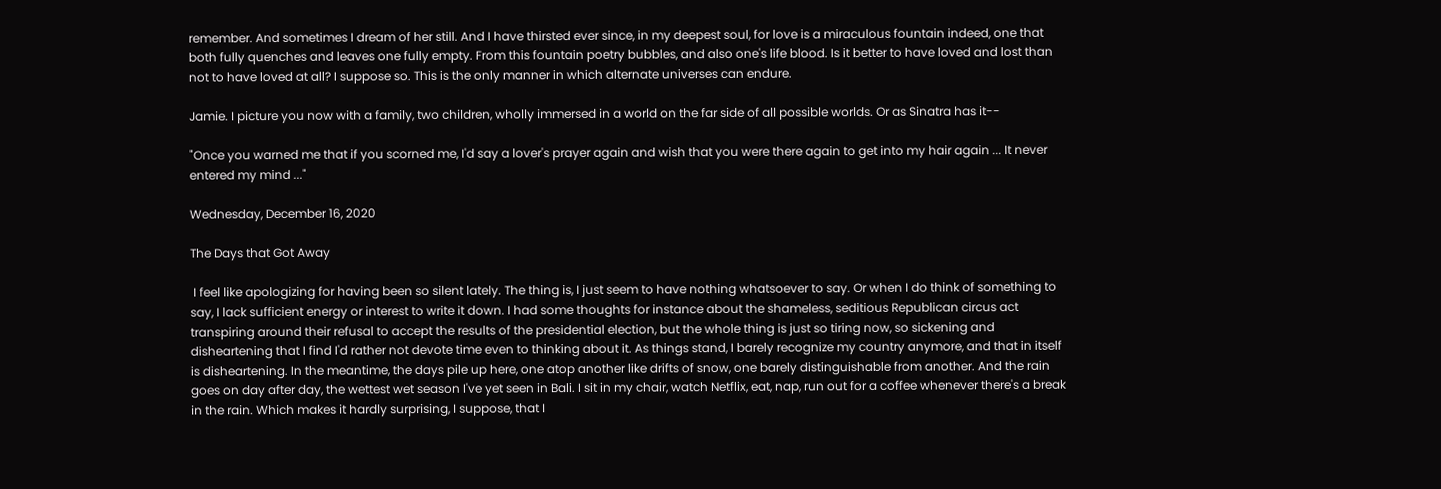remember. And sometimes I dream of her still. And I have thirsted ever since, in my deepest soul, for love is a miraculous fountain indeed, one that both fully quenches and leaves one fully empty. From this fountain poetry bubbles, and also one's life blood. Is it better to have loved and lost than not to have loved at all? I suppose so. This is the only manner in which alternate universes can endure.

Jamie. I picture you now with a family, two children, wholly immersed in a world on the far side of all possible worlds. Or as Sinatra has it--

"Once you warned me that if you scorned me, I'd say a lover's prayer again and wish that you were there again to get into my hair again ... It never entered my mind ..."

Wednesday, December 16, 2020

The Days that Got Away

 I feel like apologizing for having been so silent lately. The thing is, I just seem to have nothing whatsoever to say. Or when I do think of something to say, I lack sufficient energy or interest to write it down. I had some thoughts for instance about the shameless, seditious Republican circus act transpiring around their refusal to accept the results of the presidential election, but the whole thing is just so tiring now, so sickening and disheartening that I find I'd rather not devote time even to thinking about it. As things stand, I barely recognize my country anymore, and that in itself is disheartening. In the meantime, the days pile up here, one atop another like drifts of snow, one barely distinguishable from another. And the rain goes on day after day, the wettest wet season I've yet seen in Bali. I sit in my chair, watch Netflix, eat, nap, run out for a coffee whenever there's a break in the rain. Which makes it hardly surprising, I suppose, that I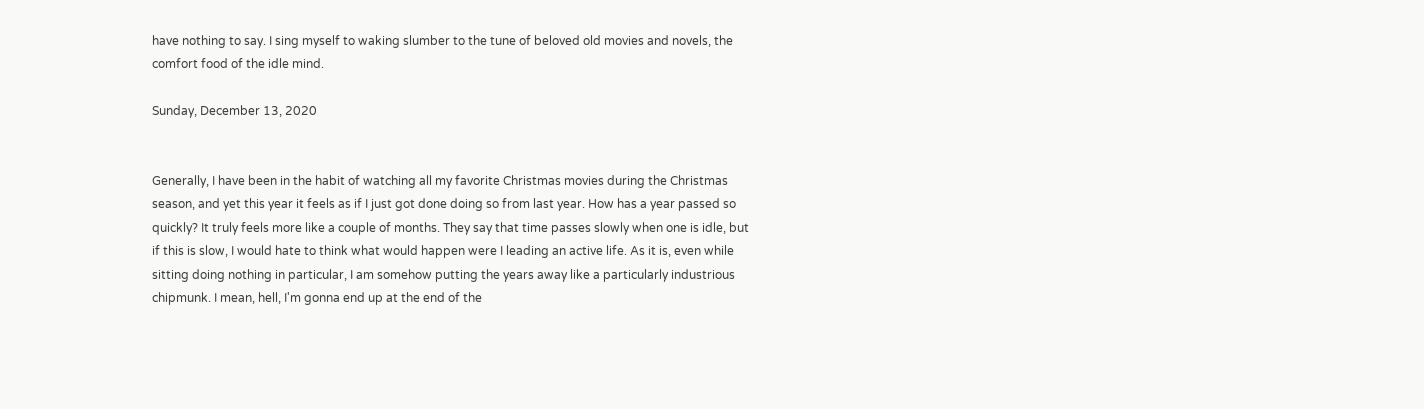have nothing to say. I sing myself to waking slumber to the tune of beloved old movies and novels, the comfort food of the idle mind.

Sunday, December 13, 2020


Generally, I have been in the habit of watching all my favorite Christmas movies during the Christmas season, and yet this year it feels as if I just got done doing so from last year. How has a year passed so quickly? It truly feels more like a couple of months. They say that time passes slowly when one is idle, but if this is slow, I would hate to think what would happen were I leading an active life. As it is, even while sitting doing nothing in particular, I am somehow putting the years away like a particularly industrious chipmunk. I mean, hell, I'm gonna end up at the end of the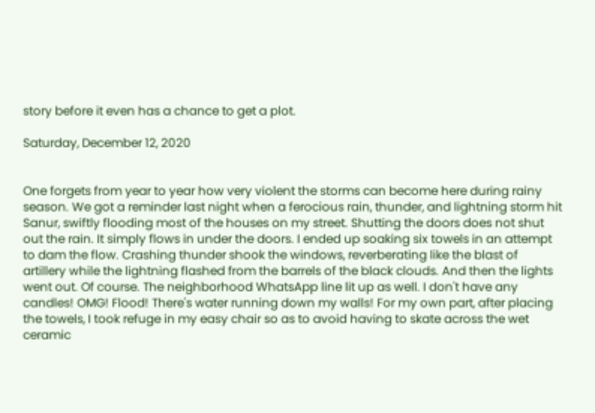story before it even has a chance to get a plot.

Saturday, December 12, 2020


One forgets from year to year how very violent the storms can become here during rainy season. We got a reminder last night when a ferocious rain, thunder, and lightning storm hit Sanur, swiftly flooding most of the houses on my street. Shutting the doors does not shut out the rain. It simply flows in under the doors. I ended up soaking six towels in an attempt to dam the flow. Crashing thunder shook the windows, reverberating like the blast of artillery while the lightning flashed from the barrels of the black clouds. And then the lights went out. Of course. The neighborhood WhatsApp line lit up as well. I don't have any candles! OMG! Flood! There's water running down my walls! For my own part, after placing the towels, I took refuge in my easy chair so as to avoid having to skate across the wet ceramic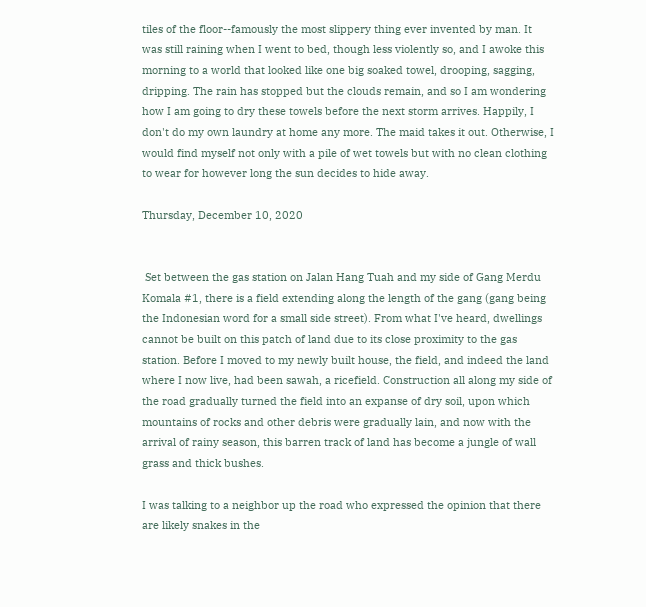tiles of the floor--famously the most slippery thing ever invented by man. It was still raining when I went to bed, though less violently so, and I awoke this morning to a world that looked like one big soaked towel, drooping, sagging, dripping. The rain has stopped but the clouds remain, and so I am wondering how I am going to dry these towels before the next storm arrives. Happily, I don't do my own laundry at home any more. The maid takes it out. Otherwise, I would find myself not only with a pile of wet towels but with no clean clothing to wear for however long the sun decides to hide away.

Thursday, December 10, 2020


 Set between the gas station on Jalan Hang Tuah and my side of Gang Merdu Komala #1, there is a field extending along the length of the gang (gang being the Indonesian word for a small side street). From what I've heard, dwellings cannot be built on this patch of land due to its close proximity to the gas station. Before I moved to my newly built house, the field, and indeed the land where I now live, had been sawah, a ricefield. Construction all along my side of the road gradually turned the field into an expanse of dry soil, upon which mountains of rocks and other debris were gradually lain, and now with the arrival of rainy season, this barren track of land has become a jungle of wall grass and thick bushes.

I was talking to a neighbor up the road who expressed the opinion that there are likely snakes in the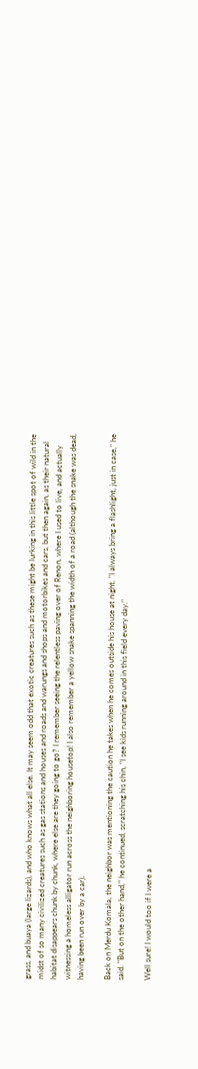grass, and buaya (large lizards), and who knows what all else. It may seem odd that exotic creatures such as these might be lurking in this little spot of wild in the midst of so many civilized creatures such as gas stations and houses and roads and warungs and shops and motorbikes and cars, but then again, as their natural habitat disappears chunk by chunk, where else are they going to go? I remember seeing the relentless paving over of Renon, where I used to live, and actually witnessing a homeless alligator run across the neighboring housetop! I also remember a yellow snake spanning the width of a road (although the snake was dead, having been run over by a car).

Back on Merdu Komala, the neighbor was mentioning the caution he takes when he comes outside his house at night. "I always bring a flashlight, just in case," he said. "But on the other hand," he continued, scratching his chin, "I see kids running around in this field every day."

Well sure! I would too if I were a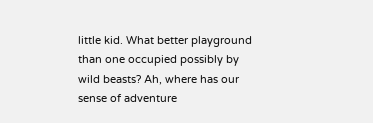little kid. What better playground than one occupied possibly by wild beasts? Ah, where has our sense of adventure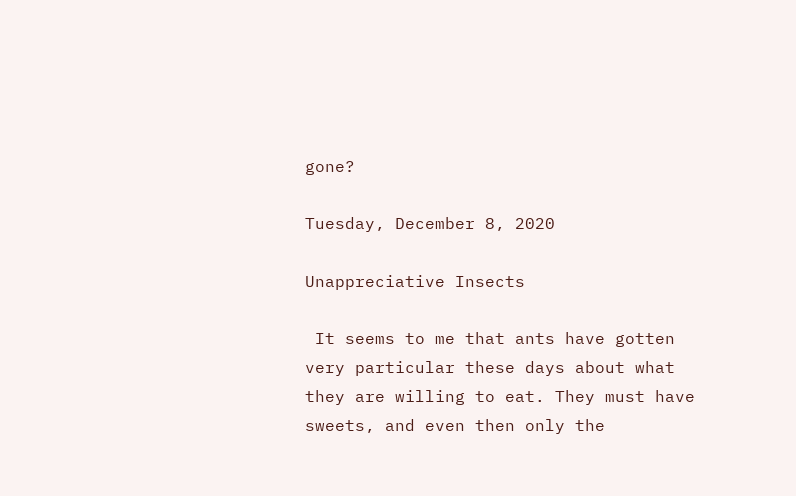gone?

Tuesday, December 8, 2020

Unappreciative Insects

 It seems to me that ants have gotten very particular these days about what they are willing to eat. They must have sweets, and even then only the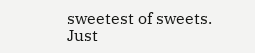sweetest of sweets. Just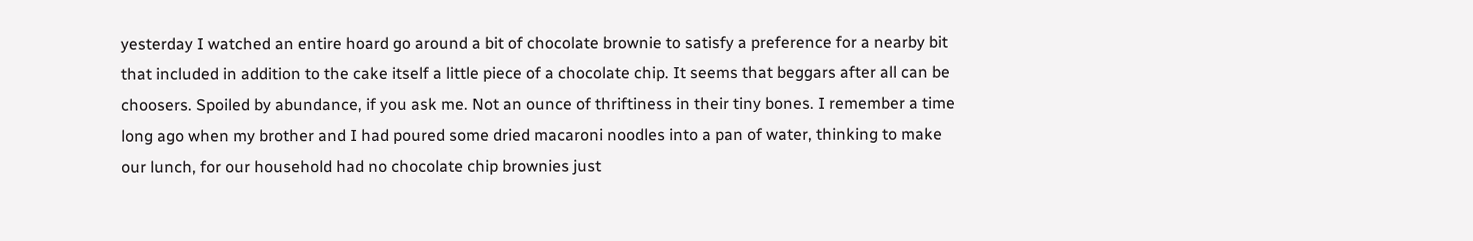yesterday I watched an entire hoard go around a bit of chocolate brownie to satisfy a preference for a nearby bit that included in addition to the cake itself a little piece of a chocolate chip. It seems that beggars after all can be choosers. Spoiled by abundance, if you ask me. Not an ounce of thriftiness in their tiny bones. I remember a time long ago when my brother and I had poured some dried macaroni noodles into a pan of water, thinking to make our lunch, for our household had no chocolate chip brownies just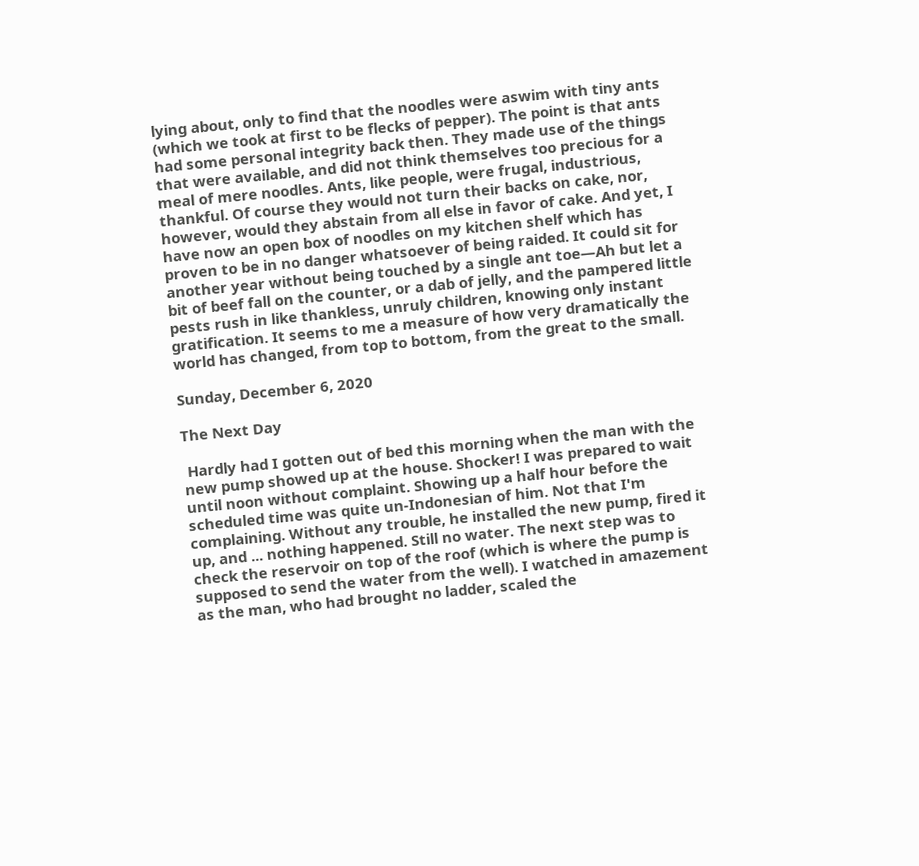lying about, only to find that the noodles were aswim with tiny ants (which we took at first to be flecks of pepper). The point is that ants had some personal integrity back then. They made use of the things that were available, and did not think themselves too precious for a meal of mere noodles. Ants, like people, were frugal, industrious, thankful. Of course they would not turn their backs on cake, nor, however, would they abstain from all else in favor of cake. And yet, I have now an open box of noodles on my kitchen shelf which has proven to be in no danger whatsoever of being raided. It could sit for another year without being touched by a single ant toe—Ah but let a bit of beef fall on the counter, or a dab of jelly, and the pampered little pests rush in like thankless, unruly children, knowing only instant gratification. It seems to me a measure of how very dramatically the world has changed, from top to bottom, from the great to the small.

Sunday, December 6, 2020

The Next Day

 Hardly had I gotten out of bed this morning when the man with the new pump showed up at the house. Shocker! I was prepared to wait until noon without complaint. Showing up a half hour before the scheduled time was quite un-Indonesian of him. Not that I'm complaining. Without any trouble, he installed the new pump, fired it up, and ... nothing happened. Still no water. The next step was to check the reservoir on top of the roof (which is where the pump is supposed to send the water from the well). I watched in amazement as the man, who had brought no ladder, scaled the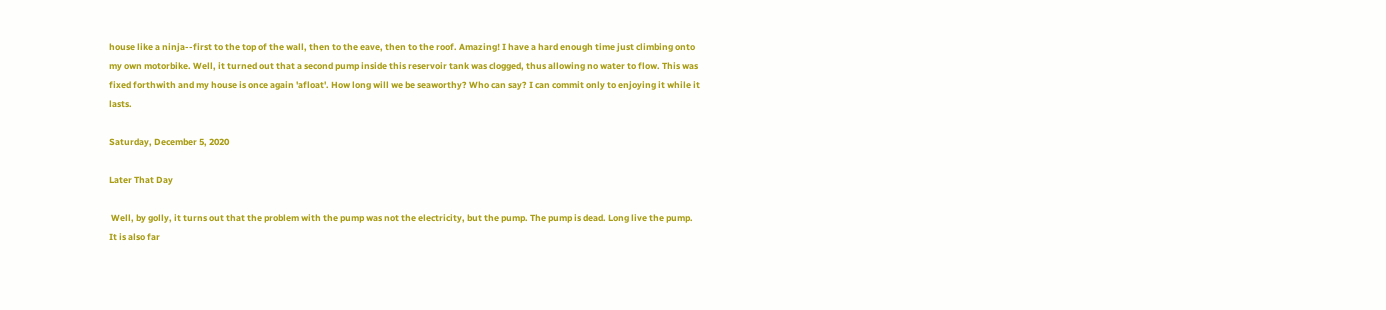house like a ninja--first to the top of the wall, then to the eave, then to the roof. Amazing! I have a hard enough time just climbing onto my own motorbike. Well, it turned out that a second pump inside this reservoir tank was clogged, thus allowing no water to flow. This was fixed forthwith and my house is once again 'afloat'. How long will we be seaworthy? Who can say? I can commit only to enjoying it while it lasts.

Saturday, December 5, 2020

Later That Day

 Well, by golly, it turns out that the problem with the pump was not the electricity, but the pump. The pump is dead. Long live the pump. It is also far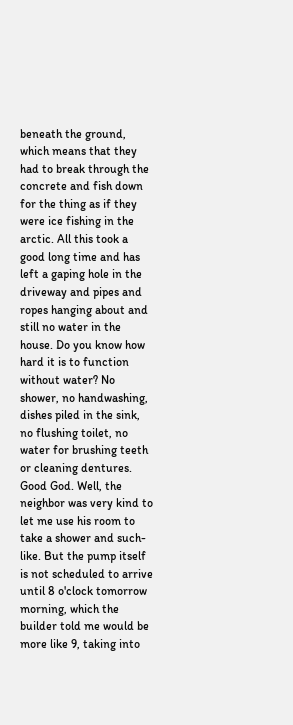beneath the ground, which means that they had to break through the concrete and fish down for the thing as if they were ice fishing in the arctic. All this took a good long time and has left a gaping hole in the driveway and pipes and ropes hanging about and still no water in the house. Do you know how hard it is to function without water? No shower, no handwashing, dishes piled in the sink, no flushing toilet, no water for brushing teeth or cleaning dentures. Good God. Well, the neighbor was very kind to let me use his room to take a shower and such-like. But the pump itself is not scheduled to arrive until 8 o'clock tomorrow morning, which the builder told me would be more like 9, taking into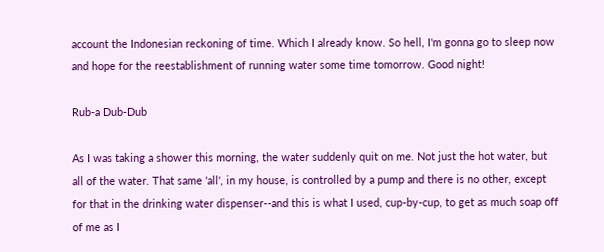account the Indonesian reckoning of time. Which I already know. So hell, I'm gonna go to sleep now and hope for the reestablishment of running water some time tomorrow. Good night!

Rub-a Dub-Dub

As I was taking a shower this morning, the water suddenly quit on me. Not just the hot water, but all of the water. That same 'all', in my house, is controlled by a pump and there is no other, except for that in the drinking water dispenser--and this is what I used, cup-by-cup, to get as much soap off of me as I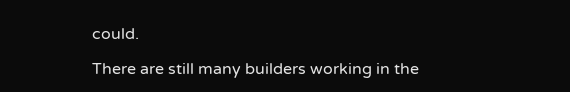could.

There are still many builders working in the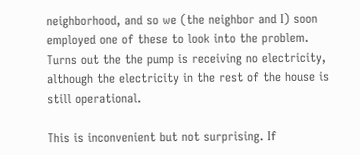neighborhood, and so we (the neighbor and I) soon employed one of these to look into the problem. Turns out the the pump is receiving no electricity, although the electricity in the rest of the house is still operational.

This is inconvenient but not surprising. If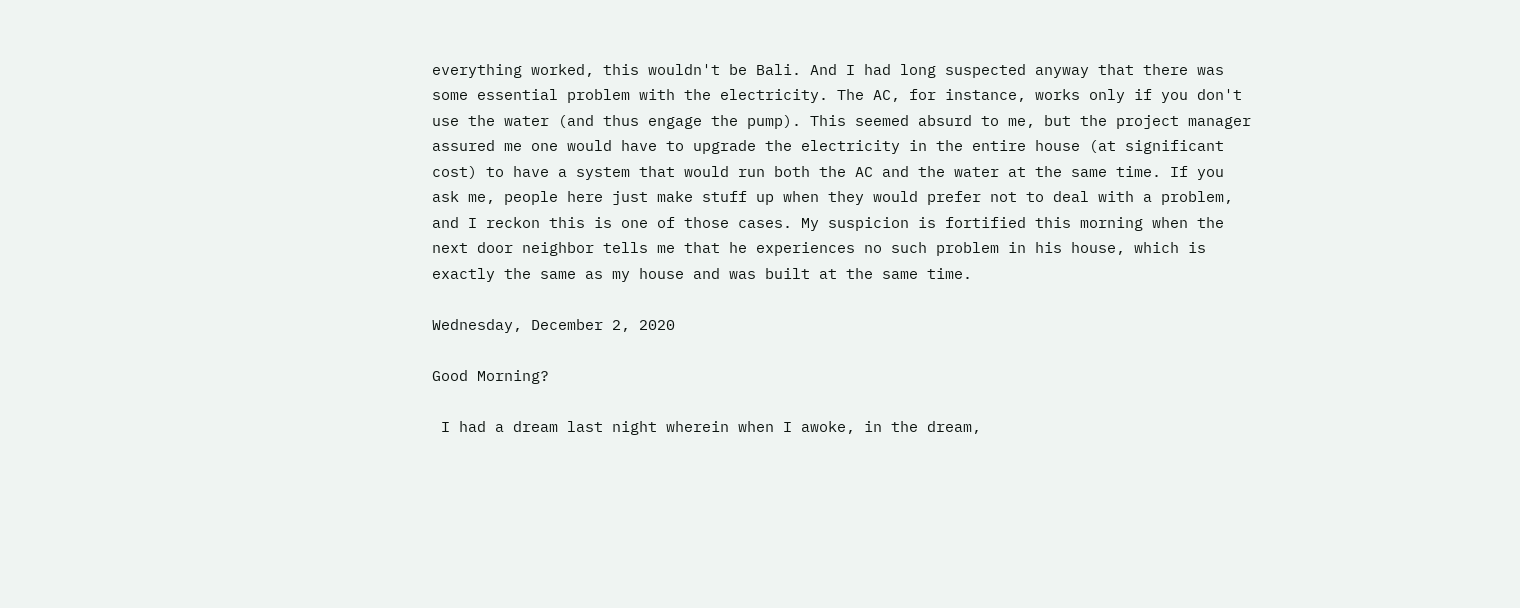everything worked, this wouldn't be Bali. And I had long suspected anyway that there was some essential problem with the electricity. The AC, for instance, works only if you don't use the water (and thus engage the pump). This seemed absurd to me, but the project manager assured me one would have to upgrade the electricity in the entire house (at significant cost) to have a system that would run both the AC and the water at the same time. If you ask me, people here just make stuff up when they would prefer not to deal with a problem, and I reckon this is one of those cases. My suspicion is fortified this morning when the next door neighbor tells me that he experiences no such problem in his house, which is exactly the same as my house and was built at the same time.

Wednesday, December 2, 2020

Good Morning?

 I had a dream last night wherein when I awoke, in the dream,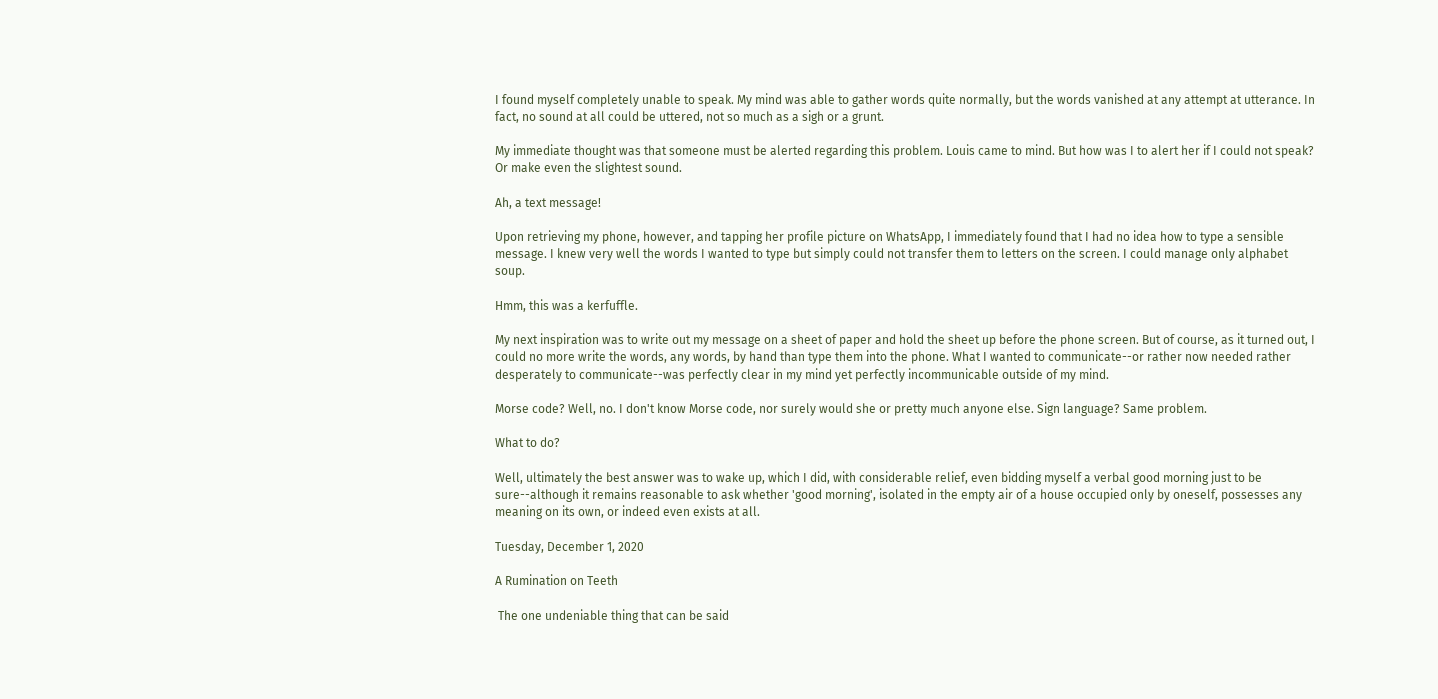I found myself completely unable to speak. My mind was able to gather words quite normally, but the words vanished at any attempt at utterance. In fact, no sound at all could be uttered, not so much as a sigh or a grunt.

My immediate thought was that someone must be alerted regarding this problem. Louis came to mind. But how was I to alert her if I could not speak? Or make even the slightest sound.

Ah, a text message!

Upon retrieving my phone, however, and tapping her profile picture on WhatsApp, I immediately found that I had no idea how to type a sensible message. I knew very well the words I wanted to type but simply could not transfer them to letters on the screen. I could manage only alphabet soup.

Hmm, this was a kerfuffle.

My next inspiration was to write out my message on a sheet of paper and hold the sheet up before the phone screen. But of course, as it turned out, I could no more write the words, any words, by hand than type them into the phone. What I wanted to communicate--or rather now needed rather desperately to communicate--was perfectly clear in my mind yet perfectly incommunicable outside of my mind.

Morse code? Well, no. I don't know Morse code, nor surely would she or pretty much anyone else. Sign language? Same problem.

What to do?

Well, ultimately the best answer was to wake up, which I did, with considerable relief, even bidding myself a verbal good morning just to be sure--although it remains reasonable to ask whether 'good morning', isolated in the empty air of a house occupied only by oneself, possesses any meaning on its own, or indeed even exists at all.

Tuesday, December 1, 2020

A Rumination on Teeth

 The one undeniable thing that can be said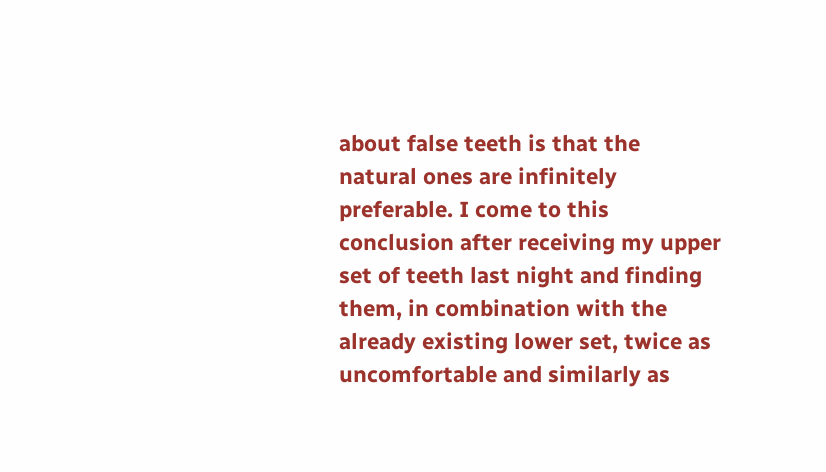about false teeth is that the natural ones are infinitely preferable. I come to this conclusion after receiving my upper set of teeth last night and finding them, in combination with the already existing lower set, twice as uncomfortable and similarly as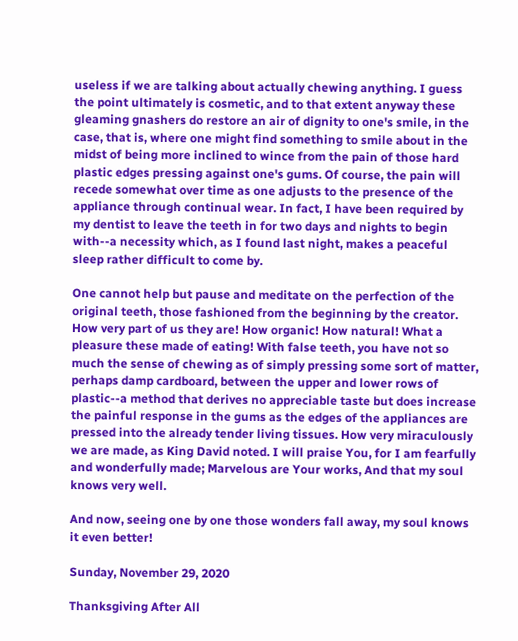useless if we are talking about actually chewing anything. I guess the point ultimately is cosmetic, and to that extent anyway these gleaming gnashers do restore an air of dignity to one's smile, in the case, that is, where one might find something to smile about in the midst of being more inclined to wince from the pain of those hard plastic edges pressing against one's gums. Of course, the pain will recede somewhat over time as one adjusts to the presence of the appliance through continual wear. In fact, I have been required by my dentist to leave the teeth in for two days and nights to begin with--a necessity which, as I found last night, makes a peaceful sleep rather difficult to come by.

One cannot help but pause and meditate on the perfection of the original teeth, those fashioned from the beginning by the creator. How very part of us they are! How organic! How natural! What a pleasure these made of eating! With false teeth, you have not so much the sense of chewing as of simply pressing some sort of matter, perhaps damp cardboard, between the upper and lower rows of plastic--a method that derives no appreciable taste but does increase the painful response in the gums as the edges of the appliances are pressed into the already tender living tissues. How very miraculously we are made, as King David noted. I will praise You, for I am fearfully and wonderfully made; Marvelous are Your works, And that my soul knows very well.

And now, seeing one by one those wonders fall away, my soul knows it even better!

Sunday, November 29, 2020

Thanksgiving After All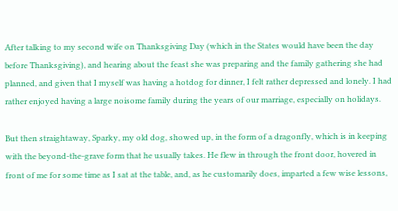After talking to my second wife on Thanksgiving Day (which in the States would have been the day before Thanksgiving), and hearing about the feast she was preparing and the family gathering she had planned, and given that I myself was having a hotdog for dinner, I felt rather depressed and lonely. I had rather enjoyed having a large noisome family during the years of our marriage, especially on holidays.

But then straightaway, Sparky, my old dog, showed up, in the form of a dragonfly, which is in keeping with the beyond-the-grave form that he usually takes. He flew in through the front door, hovered in front of me for some time as I sat at the table, and, as he customarily does, imparted a few wise lessons,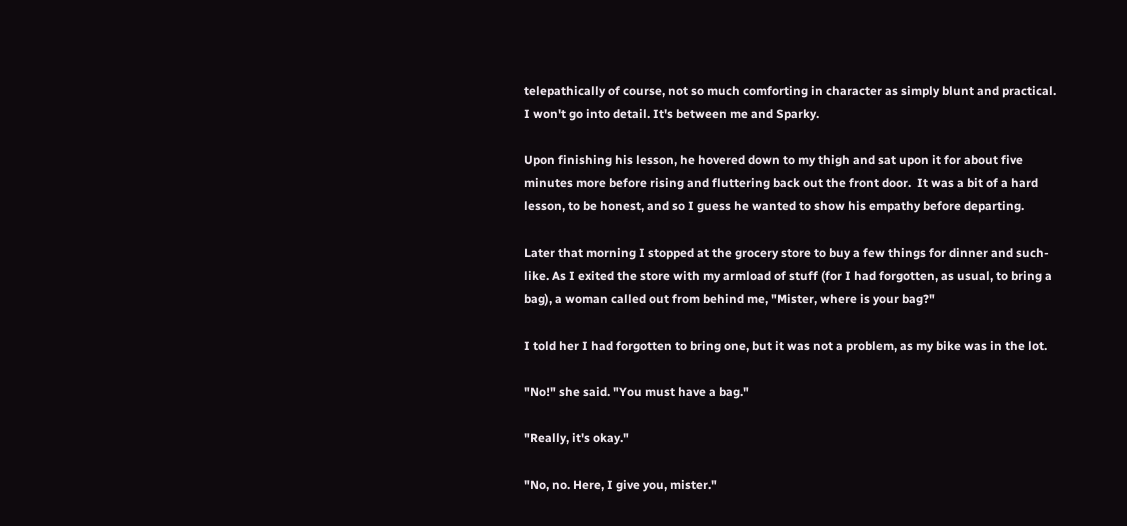telepathically of course, not so much comforting in character as simply blunt and practical. I won't go into detail. It's between me and Sparky.

Upon finishing his lesson, he hovered down to my thigh and sat upon it for about five minutes more before rising and fluttering back out the front door.  It was a bit of a hard lesson, to be honest, and so I guess he wanted to show his empathy before departing.

Later that morning I stopped at the grocery store to buy a few things for dinner and such-like. As I exited the store with my armload of stuff (for I had forgotten, as usual, to bring a bag), a woman called out from behind me, "Mister, where is your bag?"

I told her I had forgotten to bring one, but it was not a problem, as my bike was in the lot.

"No!" she said. "You must have a bag."

"Really, it's okay."

"No, no. Here, I give you, mister."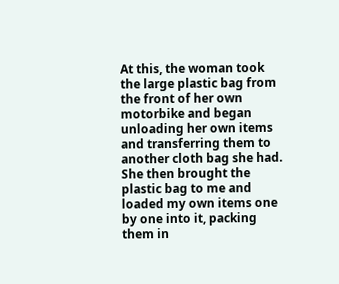At this, the woman took the large plastic bag from the front of her own motorbike and began unloading her own items and transferring them to another cloth bag she had. She then brought the plastic bag to me and loaded my own items one by one into it, packing them in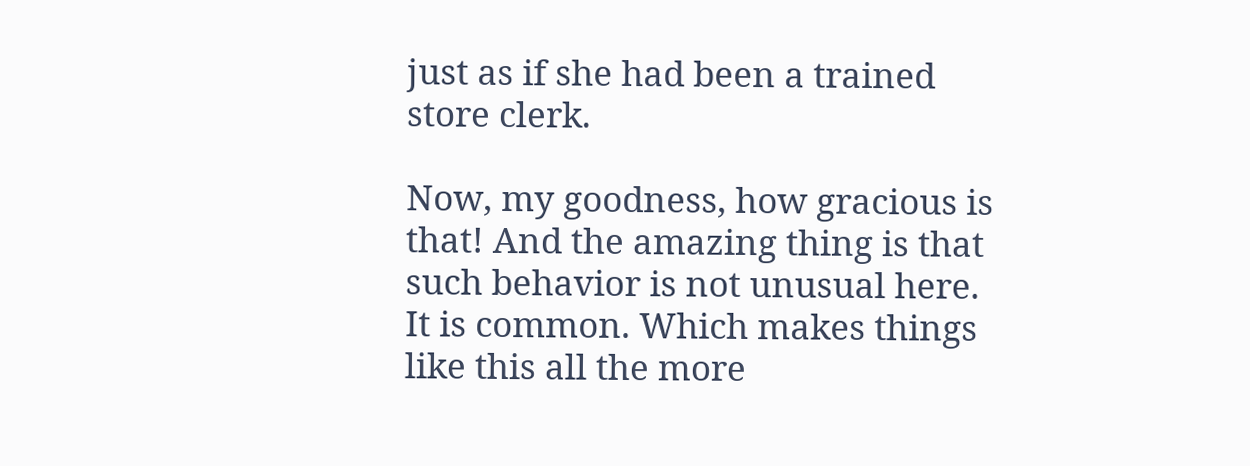just as if she had been a trained store clerk.

Now, my goodness, how gracious is that! And the amazing thing is that such behavior is not unusual here. It is common. Which makes things like this all the more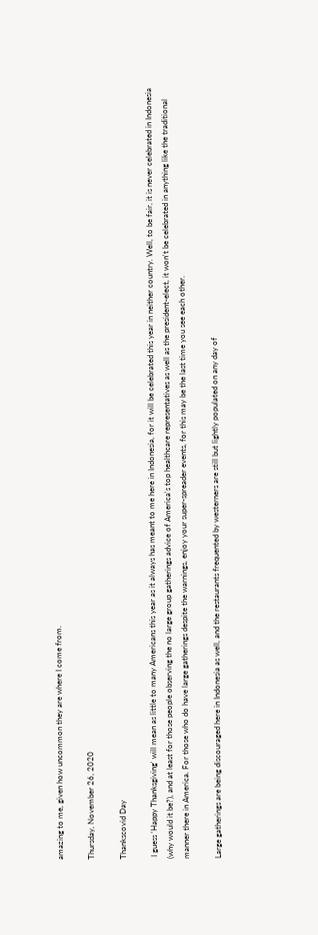amazing to me, given how uncommon they are where I come from.

Thursday, November 26, 2020

Thankscovid Day

 I guess 'Happy Thanksgiving' will mean as little to many Americans this year as it always has meant to me here in Indonesia, for it will be celebrated this year in neither country. Well, to be fair, it is never celebrated in Indonesia (why would it be?), and at least for those people observing the no large group gatherings advice of America's top healthcare representatives as well as the president-elect, it won't be celebrated in anything like the traditional manner there in America. For those who do have large gatherings despite the warnings, enjoy your super-spreader events, for this may be the last time you see each other.

Large gatherings are being discouraged here in Indonesia as well, and the restaurants frequented by westerners are still but lightly populated on any day of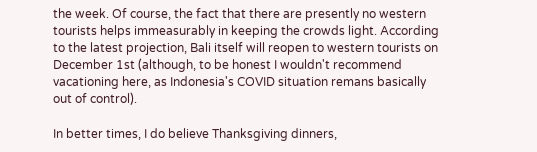the week. Of course, the fact that there are presently no western tourists helps immeasurably in keeping the crowds light. According to the latest projection, Bali itself will reopen to western tourists on December 1st (although, to be honest I wouldn't recommend vacationing here, as Indonesia's COVID situation remans basically out of control).

In better times, I do believe Thanksgiving dinners,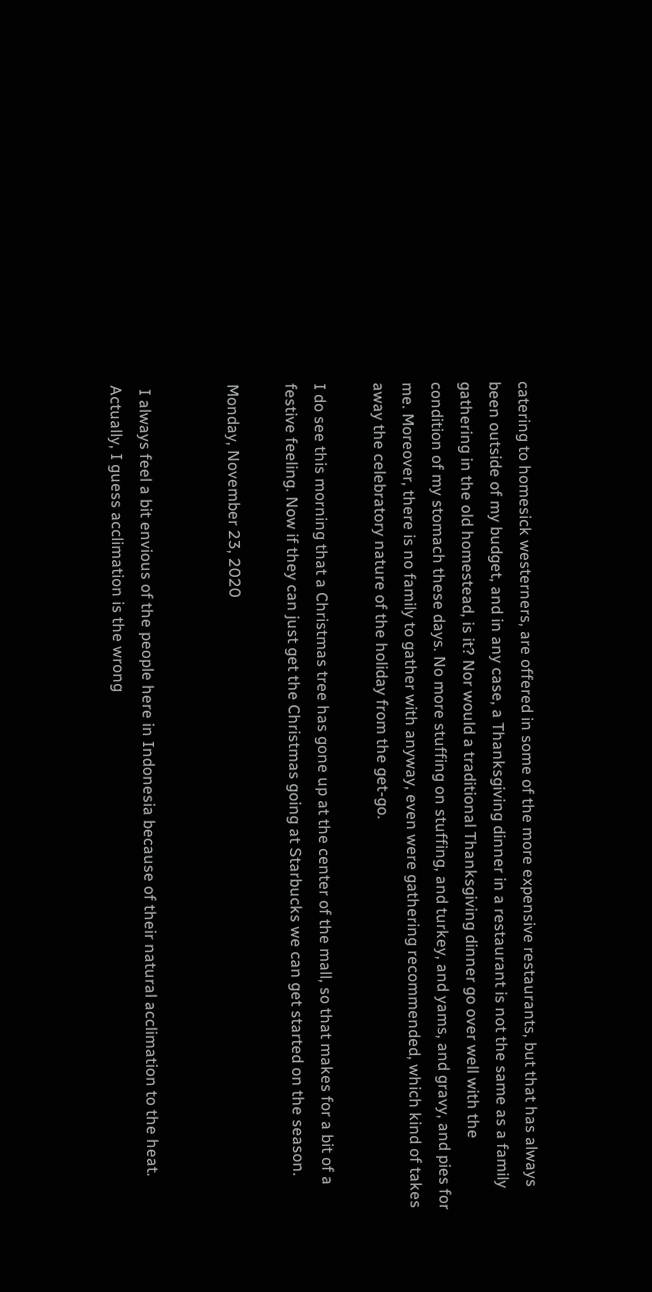catering to homesick westerners, are offered in some of the more expensive restaurants, but that has always been outside of my budget, and in any case, a Thanksgiving dinner in a restaurant is not the same as a family gathering in the old homestead, is it? Nor would a traditional Thanksgiving dinner go over well with the condition of my stomach these days. No more stuffing on stuffing, and turkey, and yams, and gravy, and pies for me. Moreover, there is no family to gather with anyway, even were gathering recommended, which kind of takes away the celebratory nature of the holiday from the get-go.

I do see this morning that a Christmas tree has gone up at the center of the mall, so that makes for a bit of a festive feeling. Now if they can just get the Christmas going at Starbucks we can get started on the season.

Monday, November 23, 2020


 I always feel a bit envious of the people here in Indonesia because of their natural acclimation to the heat. Actually, I guess acclimation is the wrong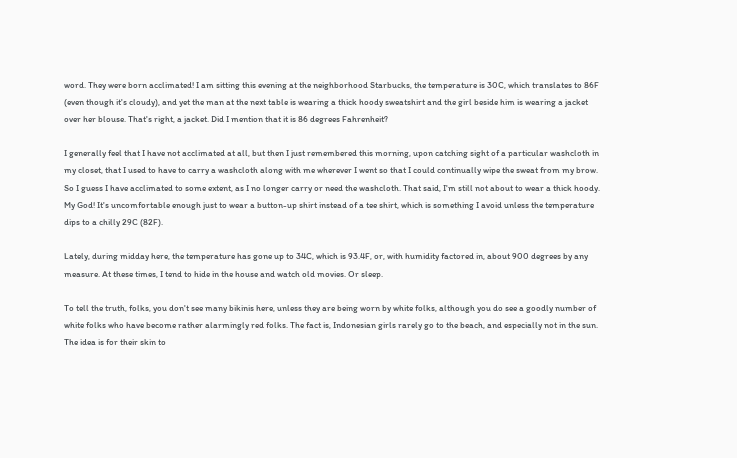word. They were born acclimated! I am sitting this evening at the neighborhood Starbucks, the temperature is 30C, which translates to 86F (even though it's cloudy), and yet the man at the next table is wearing a thick hoody sweatshirt and the girl beside him is wearing a jacket over her blouse. That's right, a jacket. Did I mention that it is 86 degrees Fahrenheit?

I generally feel that I have not acclimated at all, but then I just remembered this morning, upon catching sight of a particular washcloth in my closet, that I used to have to carry a washcloth along with me wherever I went so that I could continually wipe the sweat from my brow. So I guess I have acclimated to some extent, as I no longer carry or need the washcloth. That said, I'm still not about to wear a thick hoody. My God! It's uncomfortable enough just to wear a button-up shirt instead of a tee shirt, which is something I avoid unless the temperature dips to a chilly 29C (82F).

Lately, during midday here, the temperature has gone up to 34C, which is 93.4F, or, with humidity factored in, about 900 degrees by any measure. At these times, I tend to hide in the house and watch old movies. Or sleep.

To tell the truth, folks, you don't see many bikinis here, unless they are being worn by white folks, although you do see a goodly number of white folks who have become rather alarmingly red folks. The fact is, Indonesian girls rarely go to the beach, and especially not in the sun. The idea is for their skin to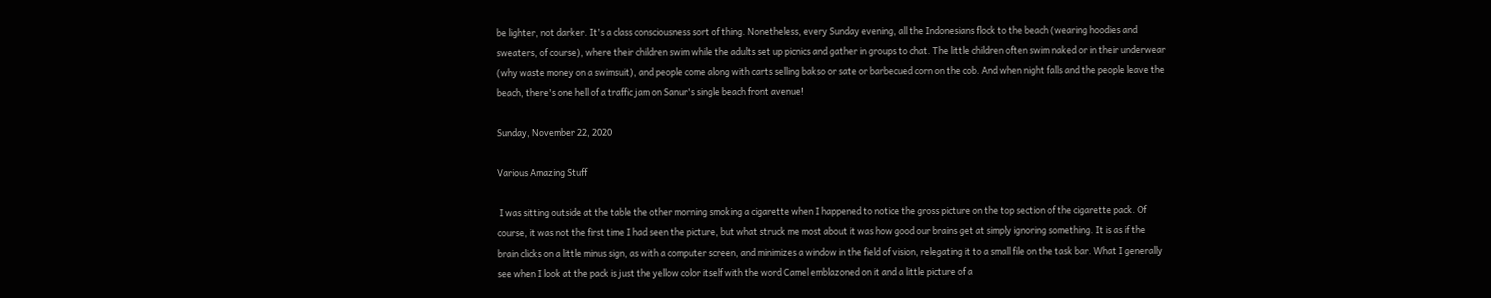be lighter, not darker. It's a class consciousness sort of thing. Nonetheless, every Sunday evening, all the Indonesians flock to the beach (wearing hoodies and sweaters, of course), where their children swim while the adults set up picnics and gather in groups to chat. The little children often swim naked or in their underwear (why waste money on a swimsuit), and people come along with carts selling bakso or sate or barbecued corn on the cob. And when night falls and the people leave the beach, there's one hell of a traffic jam on Sanur's single beach front avenue!

Sunday, November 22, 2020

Various Amazing Stuff

 I was sitting outside at the table the other morning smoking a cigarette when I happened to notice the gross picture on the top section of the cigarette pack. Of course, it was not the first time I had seen the picture, but what struck me most about it was how good our brains get at simply ignoring something. It is as if the brain clicks on a little minus sign, as with a computer screen, and minimizes a window in the field of vision, relegating it to a small file on the task bar. What I generally see when I look at the pack is just the yellow color itself with the word Camel emblazoned on it and a little picture of a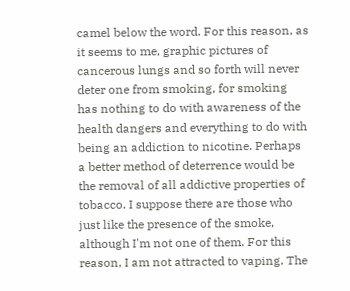camel below the word. For this reason, as it seems to me, graphic pictures of cancerous lungs and so forth will never deter one from smoking, for smoking has nothing to do with awareness of the health dangers and everything to do with being an addiction to nicotine. Perhaps a better method of deterrence would be the removal of all addictive properties of tobacco. I suppose there are those who just like the presence of the smoke, although I'm not one of them. For this reason, I am not attracted to vaping. The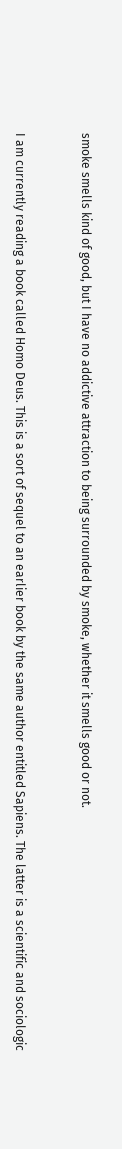smoke smells kind of good, but I have no addictive attraction to being surrounded by smoke, whether it smells good or not.


I am currently reading a book called Homo Deus. This is a sort of sequel to an earlier book by the same author entitled Sapiens. The latter is a scientific and sociologic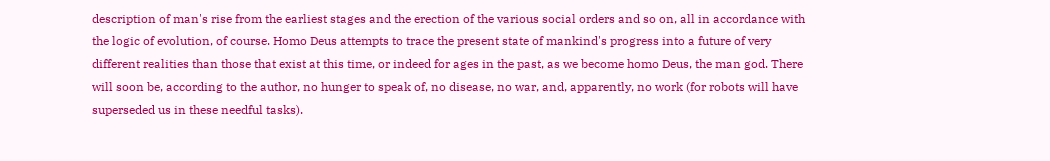description of man's rise from the earliest stages and the erection of the various social orders and so on, all in accordance with the logic of evolution, of course. Homo Deus attempts to trace the present state of mankind's progress into a future of very different realities than those that exist at this time, or indeed for ages in the past, as we become homo Deus, the man god. There will soon be, according to the author, no hunger to speak of, no disease, no war, and, apparently, no work (for robots will have superseded us in these needful tasks).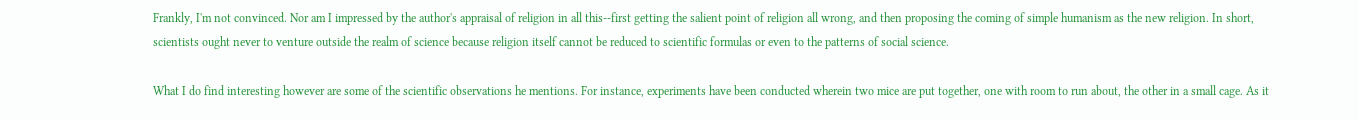Frankly, I'm not convinced. Nor am I impressed by the author's appraisal of religion in all this--first getting the salient point of religion all wrong, and then proposing the coming of simple humanism as the new religion. In short, scientists ought never to venture outside the realm of science because religion itself cannot be reduced to scientific formulas or even to the patterns of social science.

What I do find interesting however are some of the scientific observations he mentions. For instance, experiments have been conducted wherein two mice are put together, one with room to run about, the other in a small cage. As it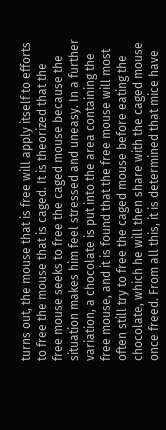turns out, the mouse that is free will apply itself to efforts to free the mouse that is caged. It is theorized that the free mouse seeks to free the caged mouse because the situation makes him feel stressed and uneasy. In a further variation, a chocolate is put into the area containing the free mouse, and it is found that the free mouse will most often still try to free the caged mouse before eating the chocolate, which he will then share with the caged mouse once freed. From all this, it is determined that mice have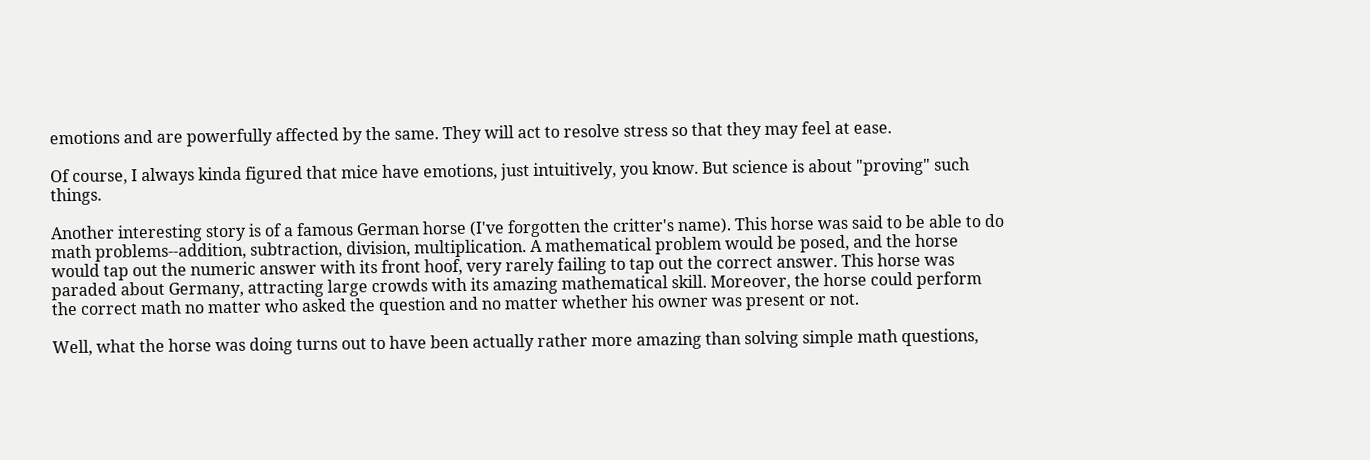emotions and are powerfully affected by the same. They will act to resolve stress so that they may feel at ease.

Of course, I always kinda figured that mice have emotions, just intuitively, you know. But science is about "proving" such things.

Another interesting story is of a famous German horse (I've forgotten the critter's name). This horse was said to be able to do math problems--addition, subtraction, division, multiplication. A mathematical problem would be posed, and the horse would tap out the numeric answer with its front hoof, very rarely failing to tap out the correct answer. This horse was paraded about Germany, attracting large crowds with its amazing mathematical skill. Moreover, the horse could perform the correct math no matter who asked the question and no matter whether his owner was present or not.

Well, what the horse was doing turns out to have been actually rather more amazing than solving simple math questions,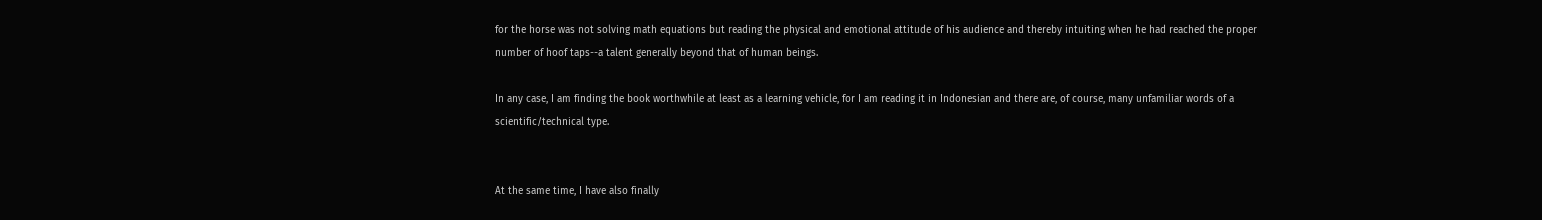for the horse was not solving math equations but reading the physical and emotional attitude of his audience and thereby intuiting when he had reached the proper number of hoof taps--a talent generally beyond that of human beings.

In any case, I am finding the book worthwhile at least as a learning vehicle, for I am reading it in Indonesian and there are, of course, many unfamiliar words of a scientific/technical type.


At the same time, I have also finally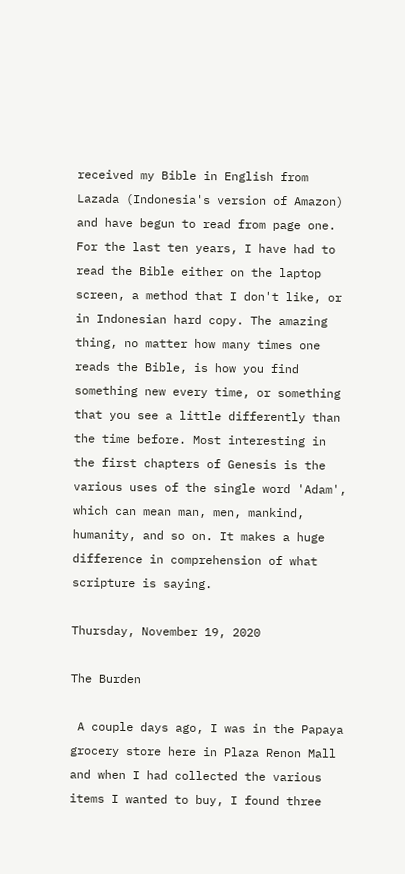received my Bible in English from Lazada (Indonesia's version of Amazon) and have begun to read from page one. For the last ten years, I have had to read the Bible either on the laptop screen, a method that I don't like, or in Indonesian hard copy. The amazing thing, no matter how many times one reads the Bible, is how you find something new every time, or something that you see a little differently than the time before. Most interesting in the first chapters of Genesis is the various uses of the single word 'Adam', which can mean man, men, mankind, humanity, and so on. It makes a huge difference in comprehension of what scripture is saying.

Thursday, November 19, 2020

The Burden

 A couple days ago, I was in the Papaya grocery store here in Plaza Renon Mall and when I had collected the various items I wanted to buy, I found three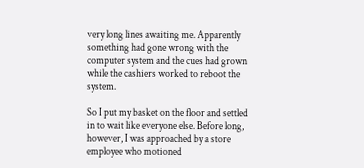very long lines awaiting me. Apparently something had gone wrong with the computer system and the cues had grown while the cashiers worked to reboot the system.

So I put my basket on the floor and settled in to wait like everyone else. Before long, however, I was approached by a store employee who motioned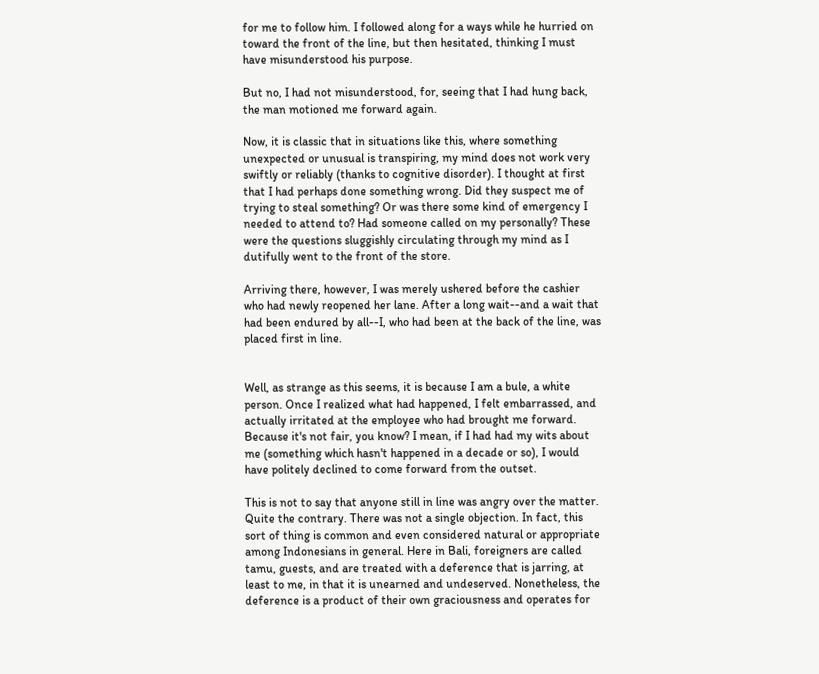for me to follow him. I followed along for a ways while he hurried on toward the front of the line, but then hesitated, thinking I must have misunderstood his purpose.

But no, I had not misunderstood, for, seeing that I had hung back, the man motioned me forward again.

Now, it is classic that in situations like this, where something unexpected or unusual is transpiring, my mind does not work very swiftly or reliably (thanks to cognitive disorder). I thought at first that I had perhaps done something wrong. Did they suspect me of trying to steal something? Or was there some kind of emergency I needed to attend to? Had someone called on my personally? These were the questions sluggishly circulating through my mind as I dutifully went to the front of the store.

Arriving there, however, I was merely ushered before the cashier who had newly reopened her lane. After a long wait--and a wait that had been endured by all--I, who had been at the back of the line, was placed first in line.


Well, as strange as this seems, it is because I am a bule, a white person. Once I realized what had happened, I felt embarrassed, and actually irritated at the employee who had brought me forward. Because it's not fair, you know? I mean, if I had had my wits about me (something which hasn't happened in a decade or so), I would have politely declined to come forward from the outset.

This is not to say that anyone still in line was angry over the matter. Quite the contrary. There was not a single objection. In fact, this sort of thing is common and even considered natural or appropriate among Indonesians in general. Here in Bali, foreigners are called tamu, guests, and are treated with a deference that is jarring, at least to me, in that it is unearned and undeserved. Nonetheless, the deference is a product of their own graciousness and operates for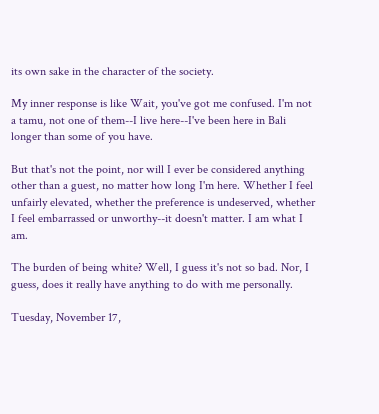its own sake in the character of the society.

My inner response is like Wait, you've got me confused. I'm not a tamu, not one of them--I live here--I've been here in Bali longer than some of you have.

But that's not the point, nor will I ever be considered anything other than a guest, no matter how long I'm here. Whether I feel unfairly elevated, whether the preference is undeserved, whether I feel embarrassed or unworthy--it doesn't matter. I am what I am.

The burden of being white? Well, I guess it's not so bad. Nor, I guess, does it really have anything to do with me personally.

Tuesday, November 17,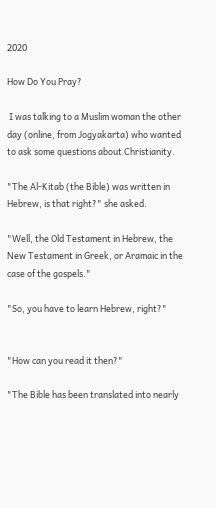2020

How Do You Pray?

 I was talking to a Muslim woman the other day (online, from Jogyakarta) who wanted to ask some questions about Christianity.

"The Al-Kitab (the Bible) was written in Hebrew, is that right?" she asked.

"Well, the Old Testament in Hebrew, the New Testament in Greek, or Aramaic in the case of the gospels."

"So, you have to learn Hebrew, right?"


"How can you read it then?"

"The Bible has been translated into nearly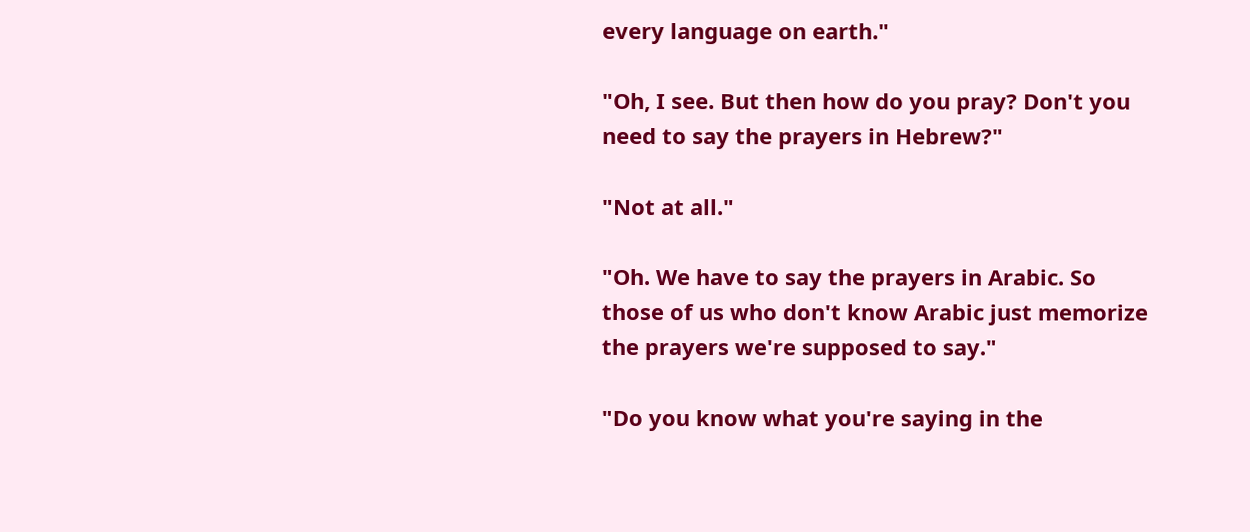every language on earth."

"Oh, I see. But then how do you pray? Don't you need to say the prayers in Hebrew?"

"Not at all."

"Oh. We have to say the prayers in Arabic. So those of us who don't know Arabic just memorize the prayers we're supposed to say."

"Do you know what you're saying in the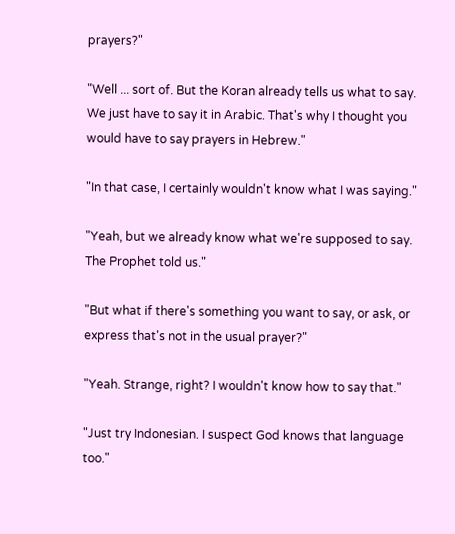prayers?"

"Well ... sort of. But the Koran already tells us what to say. We just have to say it in Arabic. That's why I thought you would have to say prayers in Hebrew."

"In that case, I certainly wouldn't know what I was saying."

"Yeah, but we already know what we're supposed to say. The Prophet told us."

"But what if there's something you want to say, or ask, or express that's not in the usual prayer?"

"Yeah. Strange, right? I wouldn't know how to say that."

"Just try Indonesian. I suspect God knows that language too."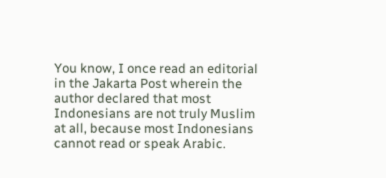You know, I once read an editorial in the Jakarta Post wherein the author declared that most Indonesians are not truly Muslim at all, because most Indonesians cannot read or speak Arabic.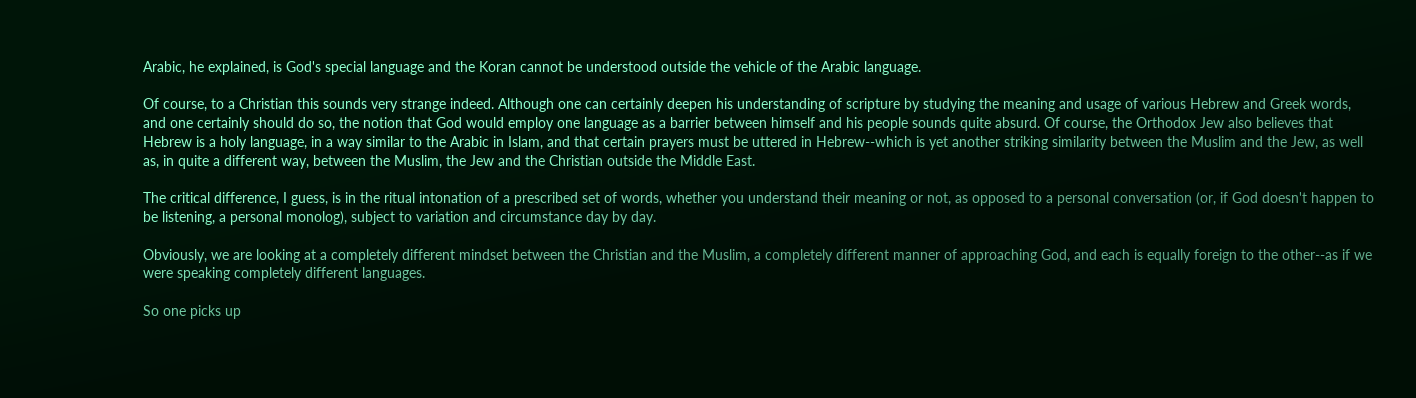Arabic, he explained, is God's special language and the Koran cannot be understood outside the vehicle of the Arabic language.

Of course, to a Christian this sounds very strange indeed. Although one can certainly deepen his understanding of scripture by studying the meaning and usage of various Hebrew and Greek words, and one certainly should do so, the notion that God would employ one language as a barrier between himself and his people sounds quite absurd. Of course, the Orthodox Jew also believes that Hebrew is a holy language, in a way similar to the Arabic in Islam, and that certain prayers must be uttered in Hebrew--which is yet another striking similarity between the Muslim and the Jew, as well as, in quite a different way, between the Muslim, the Jew and the Christian outside the Middle East.

The critical difference, I guess, is in the ritual intonation of a prescribed set of words, whether you understand their meaning or not, as opposed to a personal conversation (or, if God doesn't happen to be listening, a personal monolog), subject to variation and circumstance day by day.

Obviously, we are looking at a completely different mindset between the Christian and the Muslim, a completely different manner of approaching God, and each is equally foreign to the other--as if we were speaking completely different languages.

So one picks up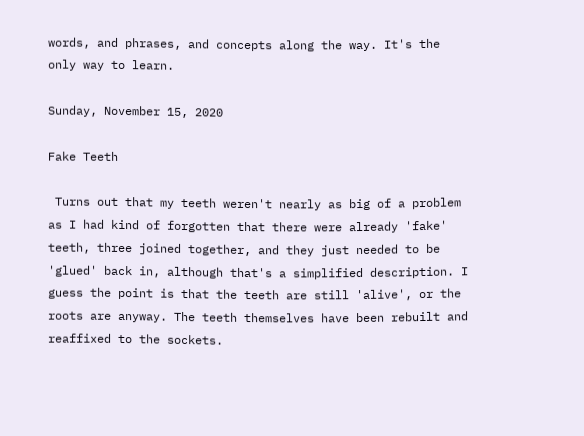words, and phrases, and concepts along the way. It's the only way to learn.

Sunday, November 15, 2020

Fake Teeth

 Turns out that my teeth weren't nearly as big of a problem as I had kind of forgotten that there were already 'fake' teeth, three joined together, and they just needed to be 'glued' back in, although that's a simplified description. I guess the point is that the teeth are still 'alive', or the roots are anyway. The teeth themselves have been rebuilt and reaffixed to the sockets.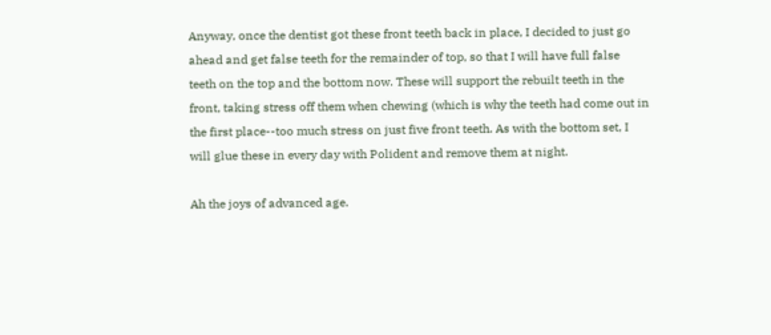Anyway, once the dentist got these front teeth back in place, I decided to just go ahead and get false teeth for the remainder of top, so that I will have full false teeth on the top and the bottom now. These will support the rebuilt teeth in the front, taking stress off them when chewing (which is why the teeth had come out in the first place--too much stress on just five front teeth. As with the bottom set, I will glue these in every day with Polident and remove them at night.

Ah the joys of advanced age.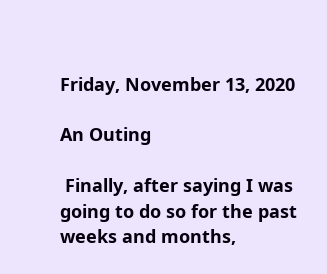Friday, November 13, 2020

An Outing

 Finally, after saying I was going to do so for the past weeks and months,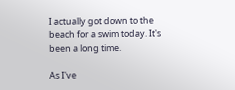I actually got down to the beach for a swim today. It's been a long time.

As I've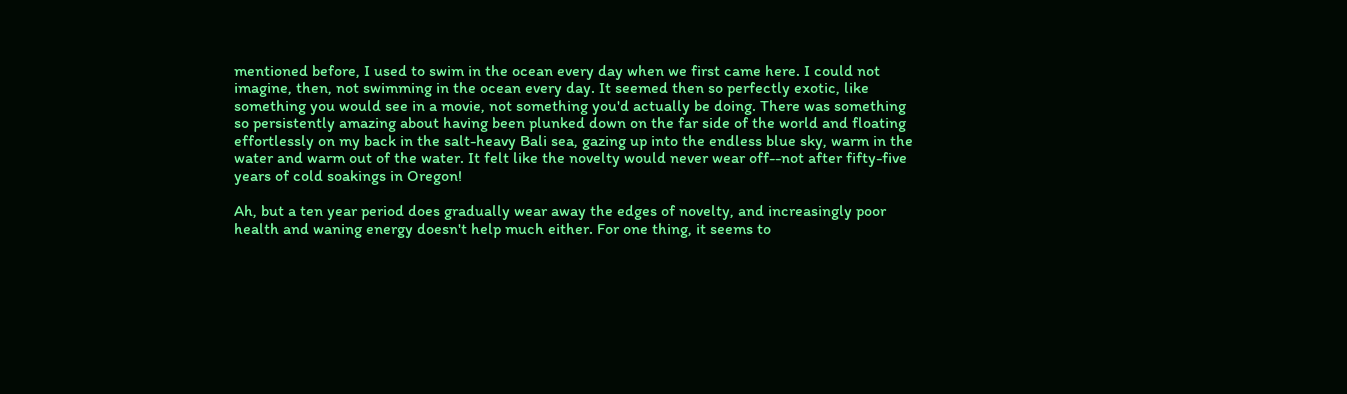mentioned before, I used to swim in the ocean every day when we first came here. I could not imagine, then, not swimming in the ocean every day. It seemed then so perfectly exotic, like something you would see in a movie, not something you'd actually be doing. There was something so persistently amazing about having been plunked down on the far side of the world and floating effortlessly on my back in the salt-heavy Bali sea, gazing up into the endless blue sky, warm in the water and warm out of the water. It felt like the novelty would never wear off--not after fifty-five years of cold soakings in Oregon!

Ah, but a ten year period does gradually wear away the edges of novelty, and increasingly poor health and waning energy doesn't help much either. For one thing, it seems to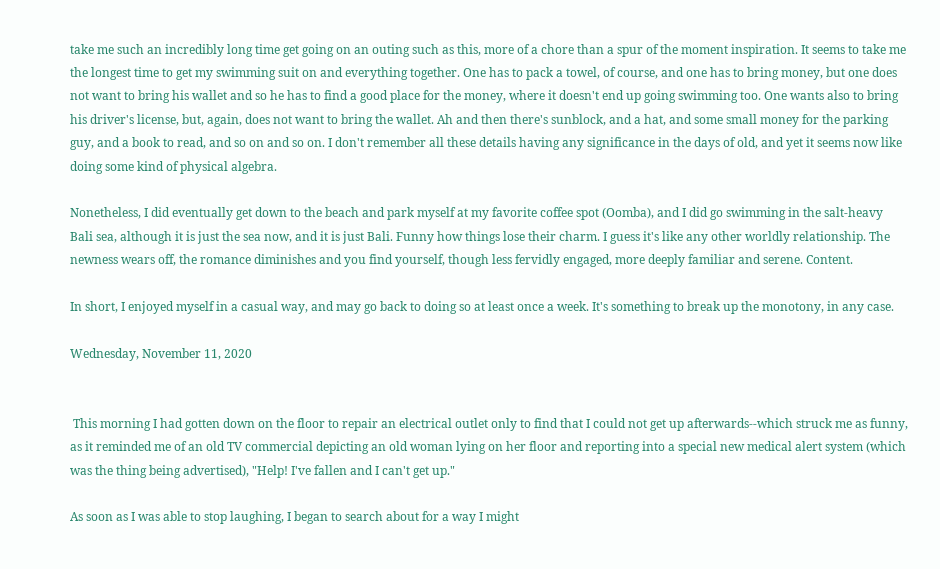take me such an incredibly long time get going on an outing such as this, more of a chore than a spur of the moment inspiration. It seems to take me the longest time to get my swimming suit on and everything together. One has to pack a towel, of course, and one has to bring money, but one does not want to bring his wallet and so he has to find a good place for the money, where it doesn't end up going swimming too. One wants also to bring his driver's license, but, again, does not want to bring the wallet. Ah and then there's sunblock, and a hat, and some small money for the parking guy, and a book to read, and so on and so on. I don't remember all these details having any significance in the days of old, and yet it seems now like doing some kind of physical algebra.

Nonetheless, I did eventually get down to the beach and park myself at my favorite coffee spot (Oomba), and I did go swimming in the salt-heavy Bali sea, although it is just the sea now, and it is just Bali. Funny how things lose their charm. I guess it's like any other worldly relationship. The newness wears off, the romance diminishes and you find yourself, though less fervidly engaged, more deeply familiar and serene. Content.

In short, I enjoyed myself in a casual way, and may go back to doing so at least once a week. It's something to break up the monotony, in any case.

Wednesday, November 11, 2020


 This morning I had gotten down on the floor to repair an electrical outlet only to find that I could not get up afterwards--which struck me as funny, as it reminded me of an old TV commercial depicting an old woman lying on her floor and reporting into a special new medical alert system (which was the thing being advertised), "Help! I've fallen and I can't get up."

As soon as I was able to stop laughing, I began to search about for a way I might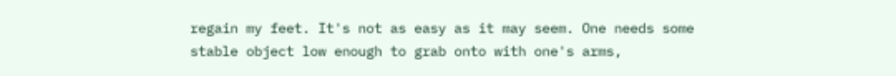regain my feet. It's not as easy as it may seem. One needs some stable object low enough to grab onto with one's arms,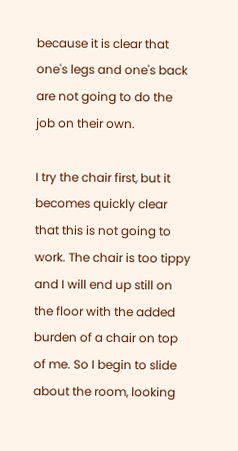because it is clear that one's legs and one's back are not going to do the job on their own.

I try the chair first, but it becomes quickly clear that this is not going to work. The chair is too tippy and I will end up still on the floor with the added burden of a chair on top of me. So I begin to slide about the room, looking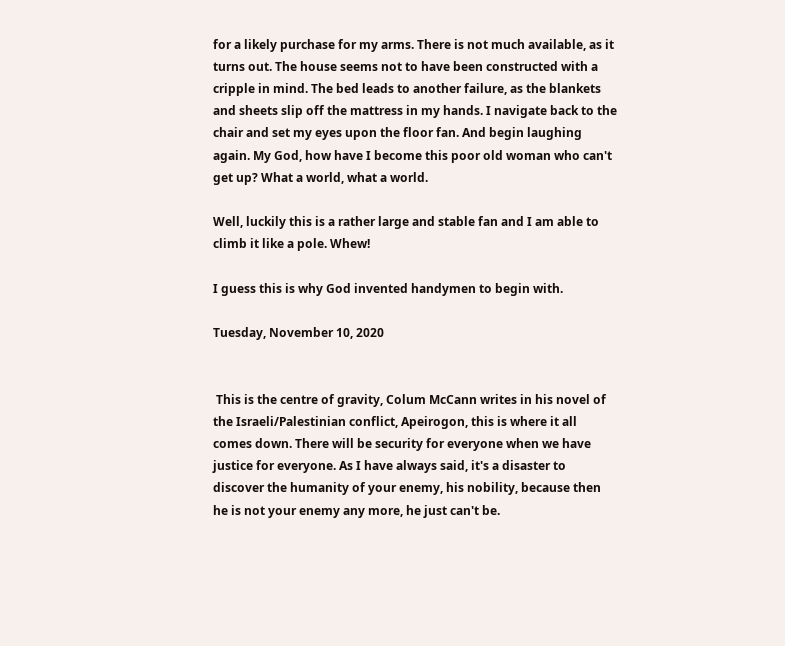for a likely purchase for my arms. There is not much available, as it turns out. The house seems not to have been constructed with a cripple in mind. The bed leads to another failure, as the blankets and sheets slip off the mattress in my hands. I navigate back to the chair and set my eyes upon the floor fan. And begin laughing again. My God, how have I become this poor old woman who can't get up? What a world, what a world.

Well, luckily this is a rather large and stable fan and I am able to climb it like a pole. Whew!

I guess this is why God invented handymen to begin with.

Tuesday, November 10, 2020


 This is the centre of gravity, Colum McCann writes in his novel of the Israeli/Palestinian conflict, Apeirogon, this is where it all comes down. There will be security for everyone when we have justice for everyone. As I have always said, it's a disaster to discover the humanity of your enemy, his nobility, because then he is not your enemy any more, he just can't be.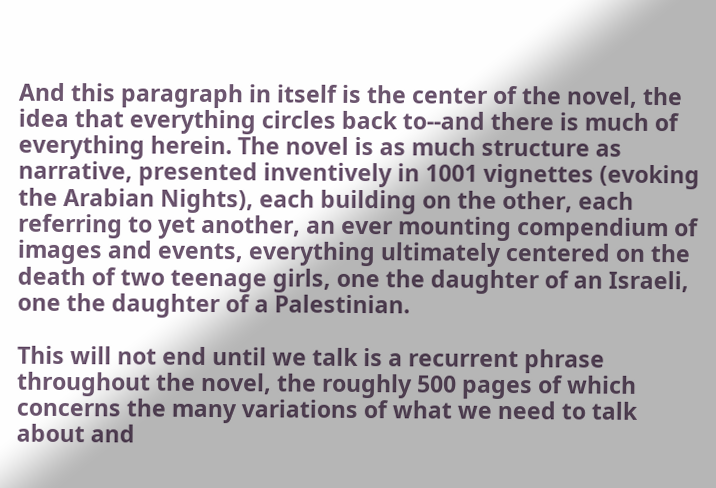And this paragraph in itself is the center of the novel, the idea that everything circles back to--and there is much of everything herein. The novel is as much structure as narrative, presented inventively in 1001 vignettes (evoking the Arabian Nights), each building on the other, each referring to yet another, an ever mounting compendium of images and events, everything ultimately centered on the death of two teenage girls, one the daughter of an Israeli, one the daughter of a Palestinian.

This will not end until we talk is a recurrent phrase throughout the novel, the roughly 500 pages of which concerns the many variations of what we need to talk about and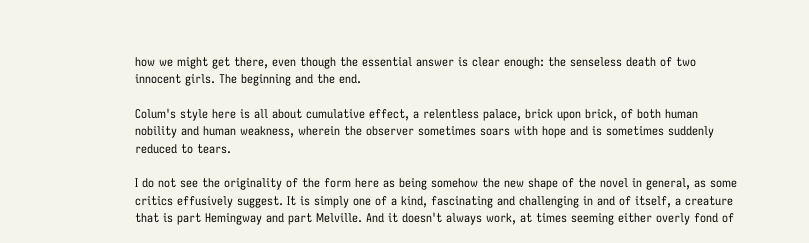how we might get there, even though the essential answer is clear enough: the senseless death of two innocent girls. The beginning and the end.

Colum's style here is all about cumulative effect, a relentless palace, brick upon brick, of both human nobility and human weakness, wherein the observer sometimes soars with hope and is sometimes suddenly reduced to tears.

I do not see the originality of the form here as being somehow the new shape of the novel in general, as some critics effusively suggest. It is simply one of a kind, fascinating and challenging in and of itself, a creature that is part Hemingway and part Melville. And it doesn't always work, at times seeming either overly fond of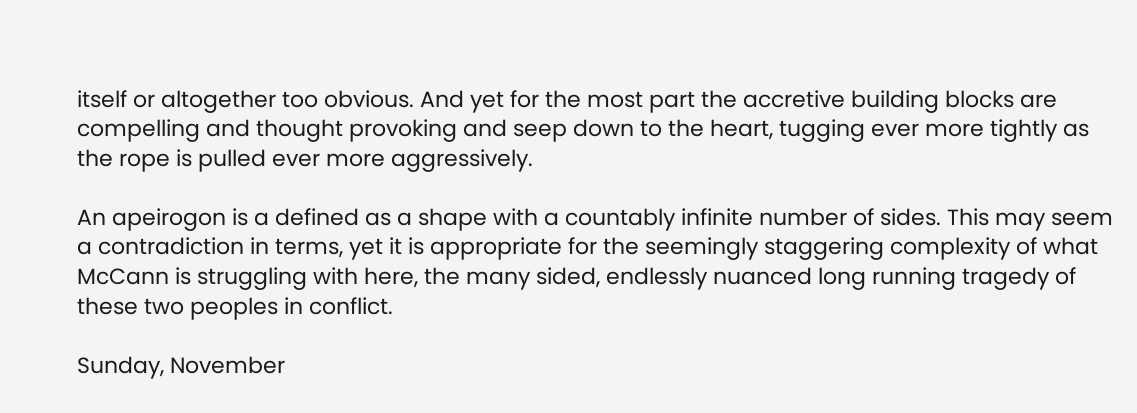itself or altogether too obvious. And yet for the most part the accretive building blocks are compelling and thought provoking and seep down to the heart, tugging ever more tightly as the rope is pulled ever more aggressively.

An apeirogon is a defined as a shape with a countably infinite number of sides. This may seem a contradiction in terms, yet it is appropriate for the seemingly staggering complexity of what McCann is struggling with here, the many sided, endlessly nuanced long running tragedy of these two peoples in conflict.

Sunday, November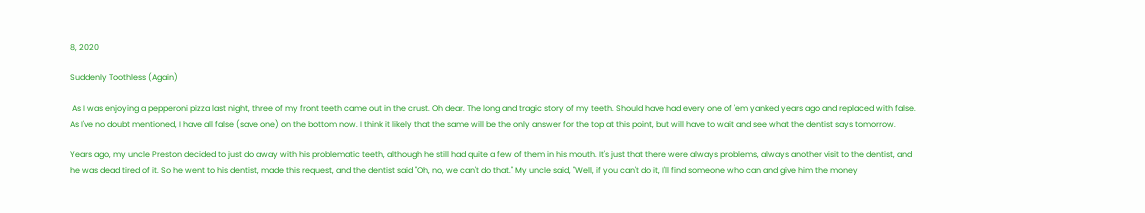8, 2020

Suddenly Toothless (Again)

 As I was enjoying a pepperoni pizza last night, three of my front teeth came out in the crust. Oh dear. The long and tragic story of my teeth. Should have had every one of 'em yanked years ago and replaced with false. As I've no doubt mentioned, I have all false (save one) on the bottom now. I think it likely that the same will be the only answer for the top at this point, but will have to wait and see what the dentist says tomorrow.

Years ago, my uncle Preston decided to just do away with his problematic teeth, although he still had quite a few of them in his mouth. It's just that there were always problems, always another visit to the dentist, and he was dead tired of it. So he went to his dentist, made this request, and the dentist said "Oh, no, we can't do that." My uncle said, "Well, if you can't do it, I'll find someone who can and give him the money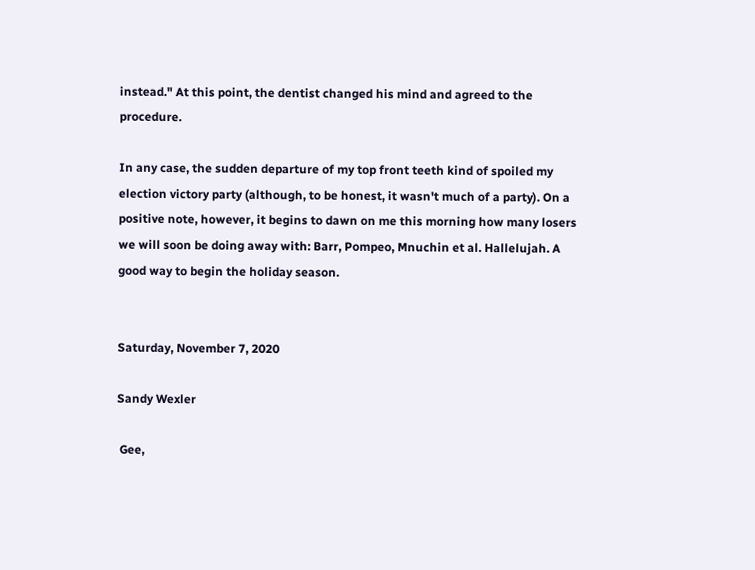instead." At this point, the dentist changed his mind and agreed to the procedure.

In any case, the sudden departure of my top front teeth kind of spoiled my election victory party (although, to be honest, it wasn't much of a party). On a positive note, however, it begins to dawn on me this morning how many losers we will soon be doing away with: Barr, Pompeo, Mnuchin et al. Hallelujah. A good way to begin the holiday season.


Saturday, November 7, 2020

Sandy Wexler

 Gee,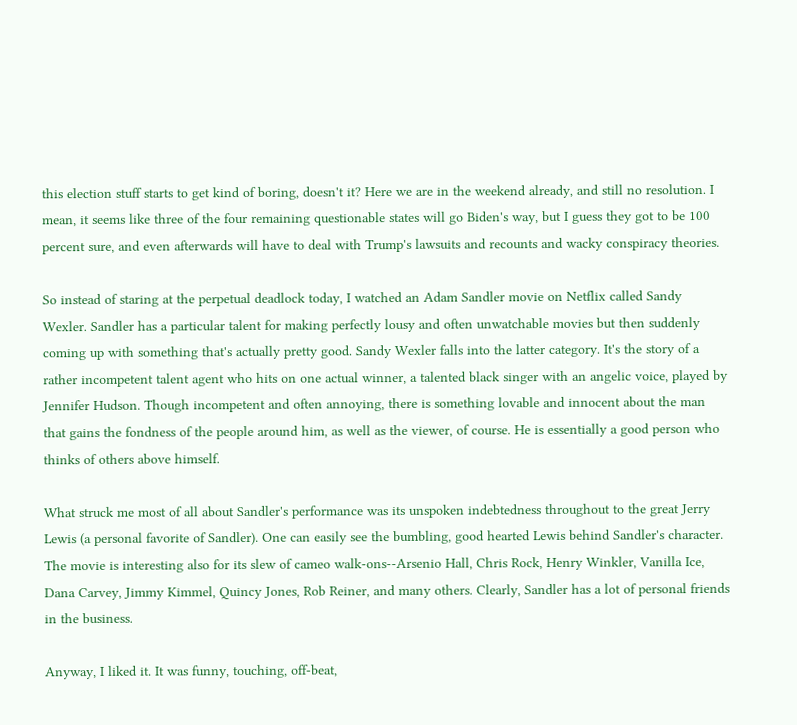this election stuff starts to get kind of boring, doesn't it? Here we are in the weekend already, and still no resolution. I mean, it seems like three of the four remaining questionable states will go Biden's way, but I guess they got to be 100 percent sure, and even afterwards will have to deal with Trump's lawsuits and recounts and wacky conspiracy theories.

So instead of staring at the perpetual deadlock today, I watched an Adam Sandler movie on Netflix called Sandy Wexler. Sandler has a particular talent for making perfectly lousy and often unwatchable movies but then suddenly coming up with something that's actually pretty good. Sandy Wexler falls into the latter category. It's the story of a rather incompetent talent agent who hits on one actual winner, a talented black singer with an angelic voice, played by Jennifer Hudson. Though incompetent and often annoying, there is something lovable and innocent about the man that gains the fondness of the people around him, as well as the viewer, of course. He is essentially a good person who thinks of others above himself.

What struck me most of all about Sandler's performance was its unspoken indebtedness throughout to the great Jerry Lewis (a personal favorite of Sandler). One can easily see the bumbling, good hearted Lewis behind Sandler's character. The movie is interesting also for its slew of cameo walk-ons--Arsenio Hall, Chris Rock, Henry Winkler, Vanilla Ice, Dana Carvey, Jimmy Kimmel, Quincy Jones, Rob Reiner, and many others. Clearly, Sandler has a lot of personal friends in the business.

Anyway, I liked it. It was funny, touching, off-beat,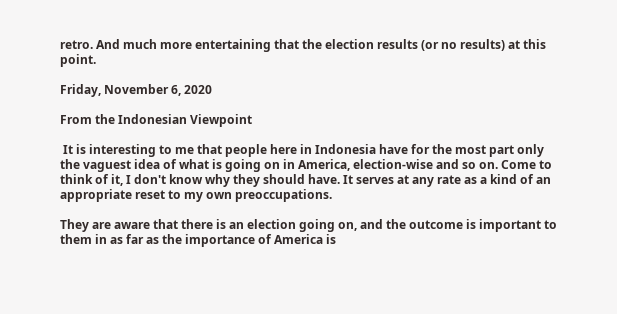retro. And much more entertaining that the election results (or no results) at this point.

Friday, November 6, 2020

From the Indonesian Viewpoint

 It is interesting to me that people here in Indonesia have for the most part only the vaguest idea of what is going on in America, election-wise and so on. Come to think of it, I don't know why they should have. It serves at any rate as a kind of an appropriate reset to my own preoccupations.

They are aware that there is an election going on, and the outcome is important to them in as far as the importance of America is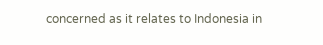concerned as it relates to Indonesia in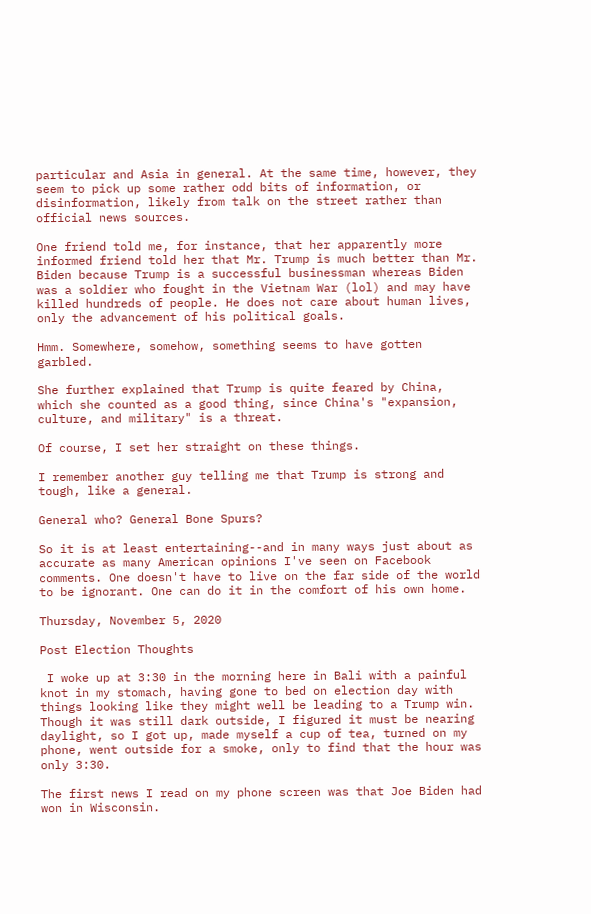particular and Asia in general. At the same time, however, they seem to pick up some rather odd bits of information, or disinformation, likely from talk on the street rather than official news sources.

One friend told me, for instance, that her apparently more informed friend told her that Mr. Trump is much better than Mr. Biden because Trump is a successful businessman whereas Biden was a soldier who fought in the Vietnam War (lol) and may have killed hundreds of people. He does not care about human lives, only the advancement of his political goals.

Hmm. Somewhere, somehow, something seems to have gotten garbled.

She further explained that Trump is quite feared by China, which she counted as a good thing, since China's "expansion, culture, and military" is a threat.

Of course, I set her straight on these things.

I remember another guy telling me that Trump is strong and tough, like a general.

General who? General Bone Spurs?

So it is at least entertaining--and in many ways just about as accurate as many American opinions I've seen on Facebook comments. One doesn't have to live on the far side of the world to be ignorant. One can do it in the comfort of his own home.

Thursday, November 5, 2020

Post Election Thoughts

 I woke up at 3:30 in the morning here in Bali with a painful knot in my stomach, having gone to bed on election day with things looking like they might well be leading to a Trump win. Though it was still dark outside, I figured it must be nearing daylight, so I got up, made myself a cup of tea, turned on my phone, went outside for a smoke, only to find that the hour was only 3:30.

The first news I read on my phone screen was that Joe Biden had won in Wisconsin.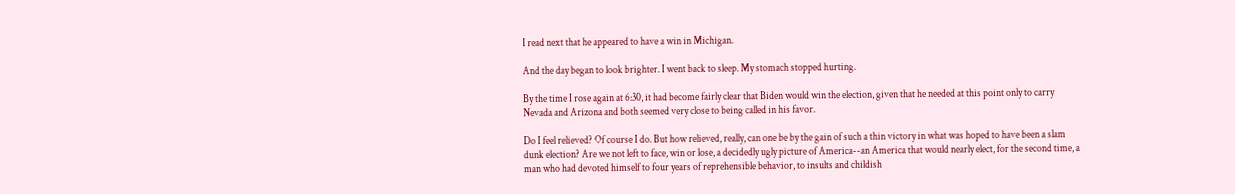I read next that he appeared to have a win in Michigan.

And the day began to look brighter. I went back to sleep. My stomach stopped hurting.

By the time I rose again at 6:30, it had become fairly clear that Biden would win the election, given that he needed at this point only to carry Nevada and Arizona and both seemed very close to being called in his favor.

Do I feel relieved? Of course I do. But how relieved, really, can one be by the gain of such a thin victory in what was hoped to have been a slam dunk election? Are we not left to face, win or lose, a decidedly ugly picture of America--an America that would nearly elect, for the second time, a man who had devoted himself to four years of reprehensible behavior, to insults and childish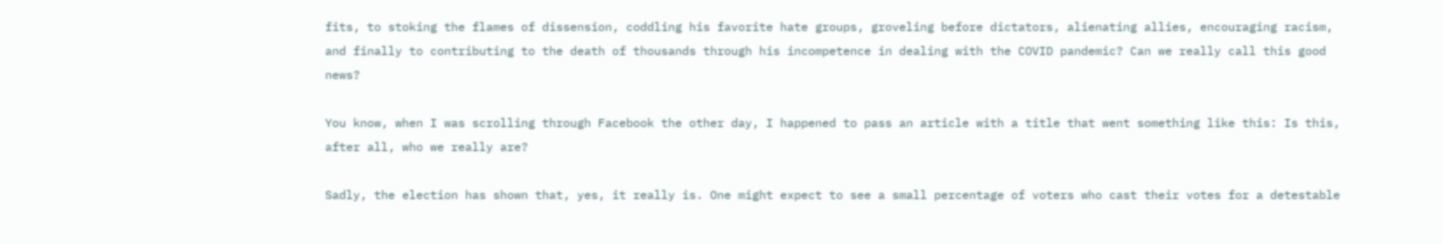fits, to stoking the flames of dissension, coddling his favorite hate groups, groveling before dictators, alienating allies, encouraging racism, and finally to contributing to the death of thousands through his incompetence in dealing with the COVID pandemic? Can we really call this good news?

You know, when I was scrolling through Facebook the other day, I happened to pass an article with a title that went something like this: Is this, after all, who we really are?

Sadly, the election has shown that, yes, it really is. One might expect to see a small percentage of voters who cast their votes for a detestable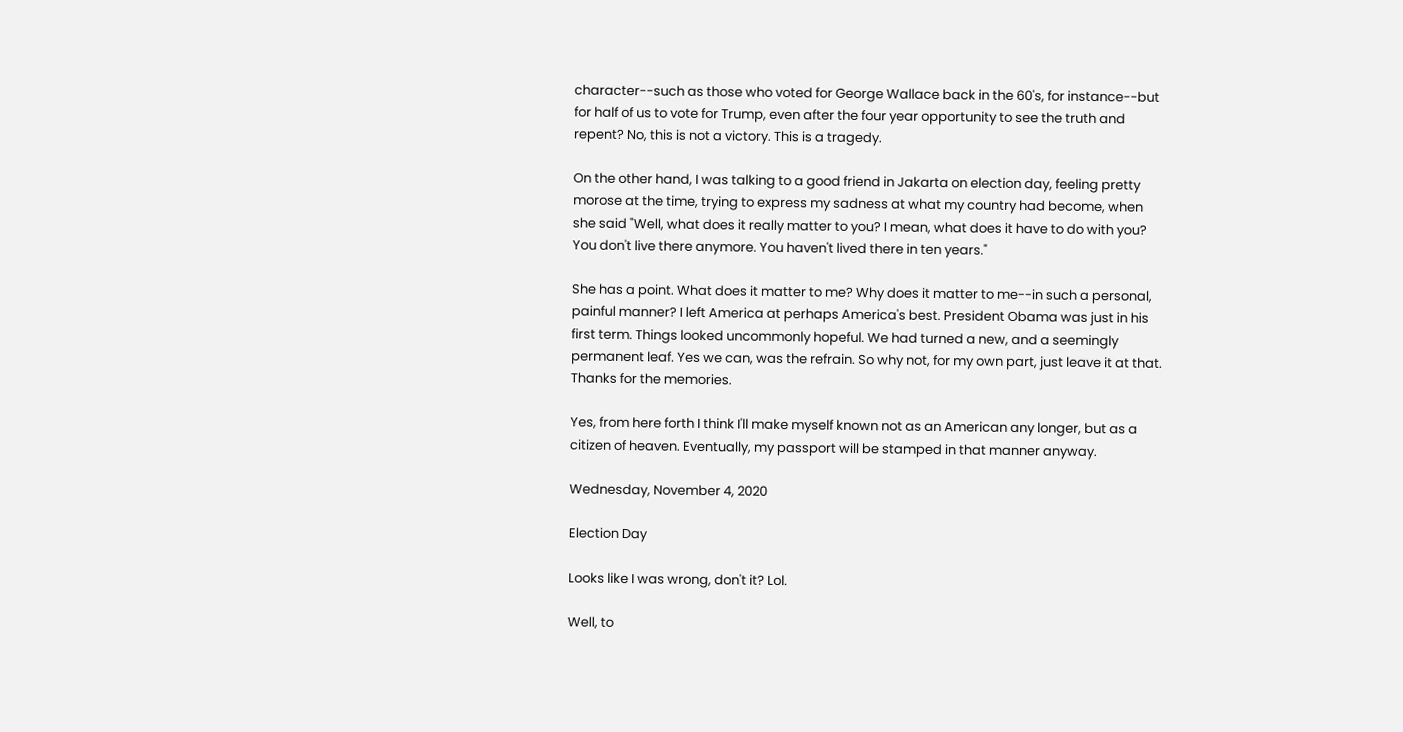character--such as those who voted for George Wallace back in the 60's, for instance--but for half of us to vote for Trump, even after the four year opportunity to see the truth and repent? No, this is not a victory. This is a tragedy.

On the other hand, I was talking to a good friend in Jakarta on election day, feeling pretty morose at the time, trying to express my sadness at what my country had become, when she said "Well, what does it really matter to you? I mean, what does it have to do with you? You don't live there anymore. You haven't lived there in ten years."

She has a point. What does it matter to me? Why does it matter to me--in such a personal, painful manner? I left America at perhaps America's best. President Obama was just in his first term. Things looked uncommonly hopeful. We had turned a new, and a seemingly permanent leaf. Yes we can, was the refrain. So why not, for my own part, just leave it at that. Thanks for the memories.

Yes, from here forth I think I'll make myself known not as an American any longer, but as a citizen of heaven. Eventually, my passport will be stamped in that manner anyway.

Wednesday, November 4, 2020

Election Day

Looks like I was wrong, don't it? Lol.

Well, to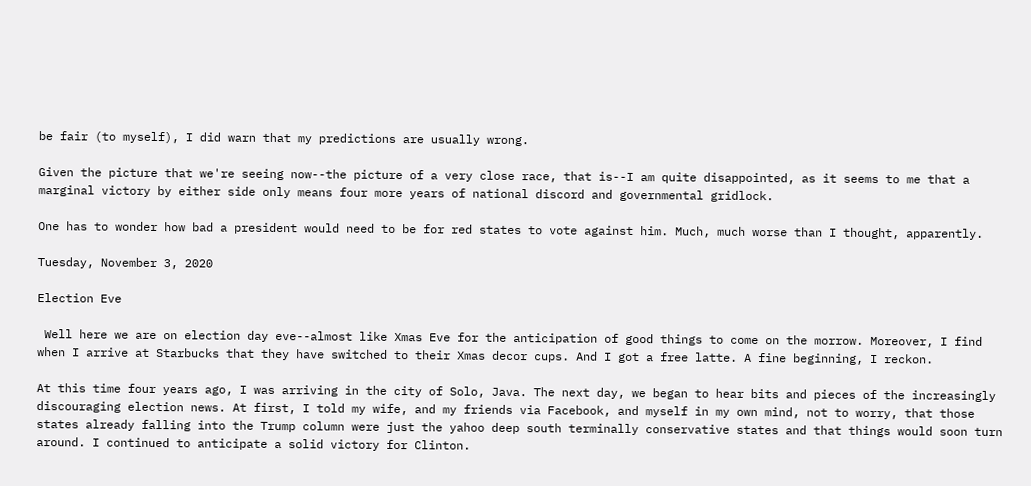be fair (to myself), I did warn that my predictions are usually wrong.

Given the picture that we're seeing now--the picture of a very close race, that is--I am quite disappointed, as it seems to me that a marginal victory by either side only means four more years of national discord and governmental gridlock.

One has to wonder how bad a president would need to be for red states to vote against him. Much, much worse than I thought, apparently.

Tuesday, November 3, 2020

Election Eve

 Well here we are on election day eve--almost like Xmas Eve for the anticipation of good things to come on the morrow. Moreover, I find when I arrive at Starbucks that they have switched to their Xmas decor cups. And I got a free latte. A fine beginning, I reckon.

At this time four years ago, I was arriving in the city of Solo, Java. The next day, we began to hear bits and pieces of the increasingly discouraging election news. At first, I told my wife, and my friends via Facebook, and myself in my own mind, not to worry, that those states already falling into the Trump column were just the yahoo deep south terminally conservative states and that things would soon turn around. I continued to anticipate a solid victory for Clinton.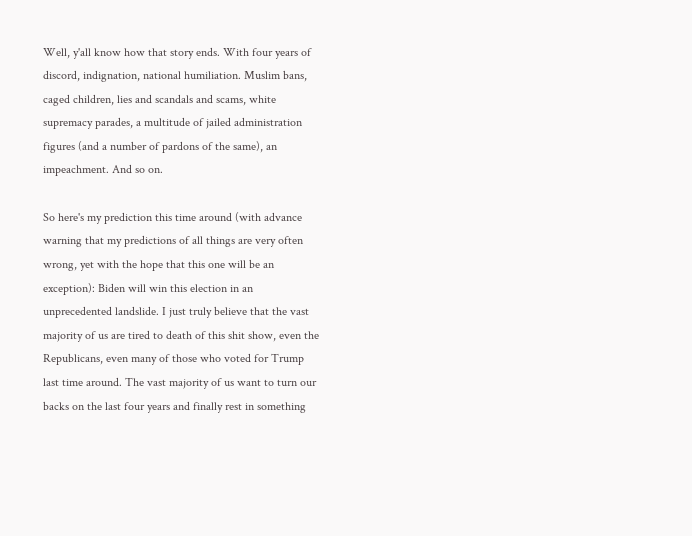Well, y'all know how that story ends. With four years of discord, indignation, national humiliation. Muslim bans, caged children, lies and scandals and scams, white supremacy parades, a multitude of jailed administration figures (and a number of pardons of the same), an impeachment. And so on.

So here's my prediction this time around (with advance warning that my predictions of all things are very often wrong, yet with the hope that this one will be an exception): Biden will win this election in an unprecedented landslide. I just truly believe that the vast majority of us are tired to death of this shit show, even the Republicans, even many of those who voted for Trump last time around. The vast majority of us want to turn our backs on the last four years and finally rest in something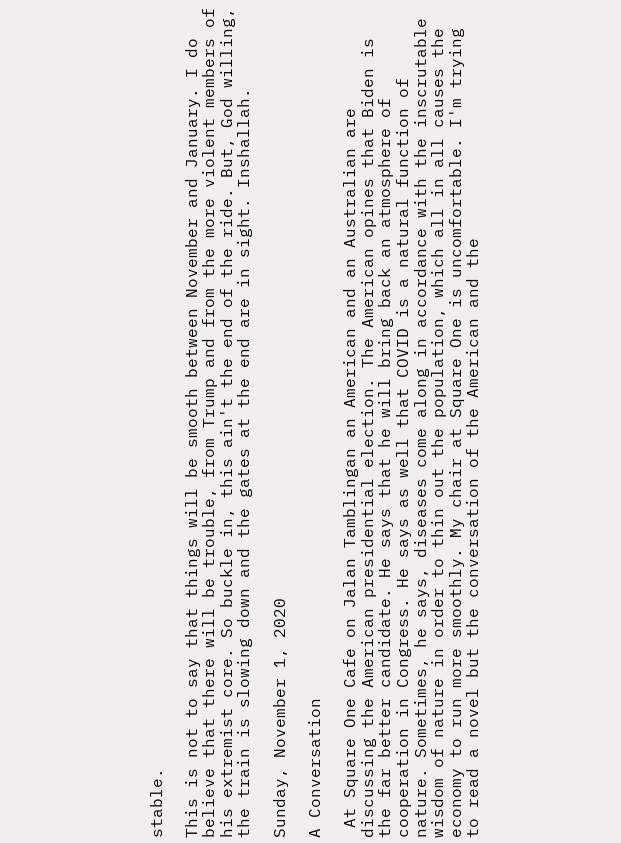stable.

This is not to say that things will be smooth between November and January. I do believe that there will be trouble, from Trump and from the more violent members of his extremist core. So buckle in, this ain't the end of the ride. But, God willing, the train is slowing down and the gates at the end are in sight. Inshallah.

Sunday, November 1, 2020

A Conversation

 At Square One Cafe on Jalan Tamblingan an American and an Australian are discussing the American presidential election. The American opines that Biden is the far better candidate. He says that he will bring back an atmosphere of cooperation in Congress. He says as well that COVID is a natural function of nature. Sometimes, he says, diseases come along in accordance with the inscrutable wisdom of nature in order to thin out the population, which all in all causes the economy to run more smoothly. My chair at Square One is uncomfortable. I'm trying to read a novel but the conversation of the American and the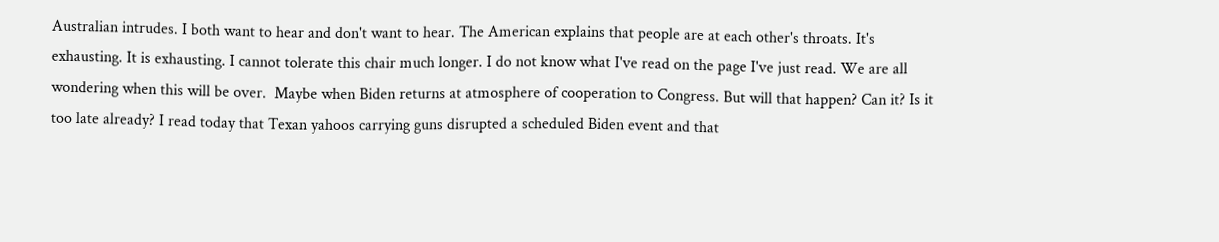Australian intrudes. I both want to hear and don't want to hear. The American explains that people are at each other's throats. It's exhausting. It is exhausting. I cannot tolerate this chair much longer. I do not know what I've read on the page I've just read. We are all wondering when this will be over.  Maybe when Biden returns at atmosphere of cooperation to Congress. But will that happen? Can it? Is it too late already? I read today that Texan yahoos carrying guns disrupted a scheduled Biden event and that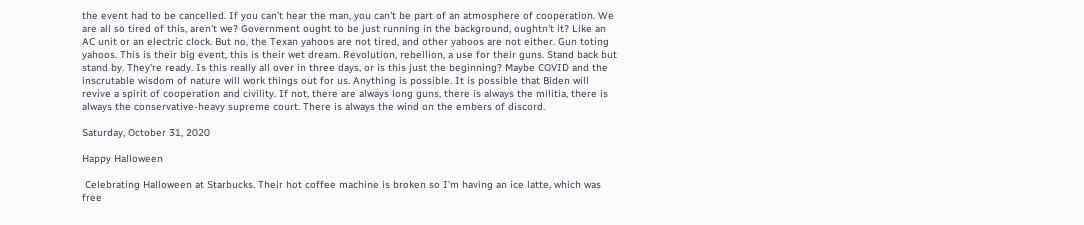the event had to be cancelled. If you can't hear the man, you can't be part of an atmosphere of cooperation. We are all so tired of this, aren't we? Government ought to be just running in the background, oughtn't it? Like an AC unit or an electric clock. But no, the Texan yahoos are not tired, and other yahoos are not either. Gun toting yahoos. This is their big event, this is their wet dream. Revolution, rebellion, a use for their guns. Stand back but stand by. They're ready. Is this really all over in three days, or is this just the beginning? Maybe COVID and the inscrutable wisdom of nature will work things out for us. Anything is possible. It is possible that Biden will revive a spirit of cooperation and civility. If not, there are always long guns, there is always the militia, there is always the conservative-heavy supreme court. There is always the wind on the embers of discord.

Saturday, October 31, 2020

Happy Halloween

 Celebrating Halloween at Starbucks. Their hot coffee machine is broken so I'm having an ice latte, which was free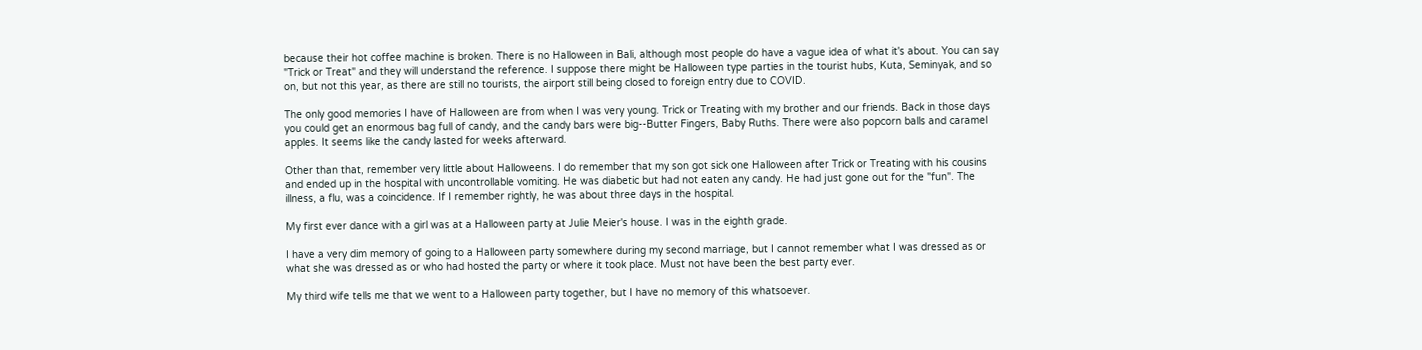because their hot coffee machine is broken. There is no Halloween in Bali, although most people do have a vague idea of what it's about. You can say "Trick or Treat" and they will understand the reference. I suppose there might be Halloween type parties in the tourist hubs, Kuta, Seminyak, and so on, but not this year, as there are still no tourists, the airport still being closed to foreign entry due to COVID.

The only good memories I have of Halloween are from when I was very young. Trick or Treating with my brother and our friends. Back in those days you could get an enormous bag full of candy, and the candy bars were big--Butter Fingers, Baby Ruths. There were also popcorn balls and caramel apples. It seems like the candy lasted for weeks afterward.

Other than that, remember very little about Halloweens. I do remember that my son got sick one Halloween after Trick or Treating with his cousins and ended up in the hospital with uncontrollable vomiting. He was diabetic but had not eaten any candy. He had just gone out for the "fun". The illness, a flu, was a coincidence. If I remember rightly, he was about three days in the hospital.

My first ever dance with a girl was at a Halloween party at Julie Meier's house. I was in the eighth grade.

I have a very dim memory of going to a Halloween party somewhere during my second marriage, but I cannot remember what I was dressed as or what she was dressed as or who had hosted the party or where it took place. Must not have been the best party ever.

My third wife tells me that we went to a Halloween party together, but I have no memory of this whatsoever.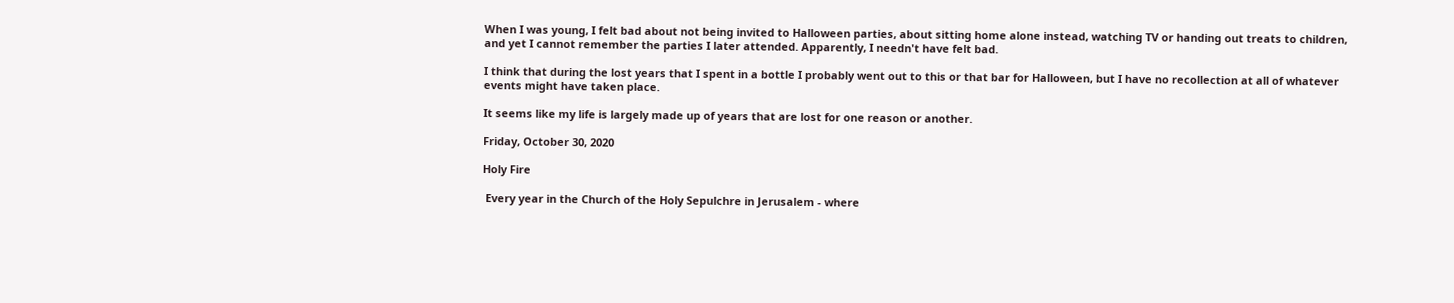When I was young, I felt bad about not being invited to Halloween parties, about sitting home alone instead, watching TV or handing out treats to children, and yet I cannot remember the parties I later attended. Apparently, I needn't have felt bad.

I think that during the lost years that I spent in a bottle I probably went out to this or that bar for Halloween, but I have no recollection at all of whatever events might have taken place.

It seems like my life is largely made up of years that are lost for one reason or another.

Friday, October 30, 2020

Holy Fire

 Every year in the Church of the Holy Sepulchre in Jerusalem - where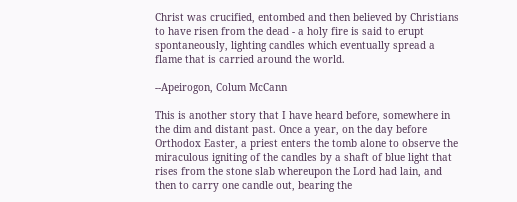Christ was crucified, entombed and then believed by Christians to have risen from the dead - a holy fire is said to erupt spontaneously, lighting candles which eventually spread a flame that is carried around the world.

--Apeirogon, Colum McCann

This is another story that I have heard before, somewhere in the dim and distant past. Once a year, on the day before Orthodox Easter, a priest enters the tomb alone to observe the miraculous igniting of the candles by a shaft of blue light that rises from the stone slab whereupon the Lord had lain, and then to carry one candle out, bearing the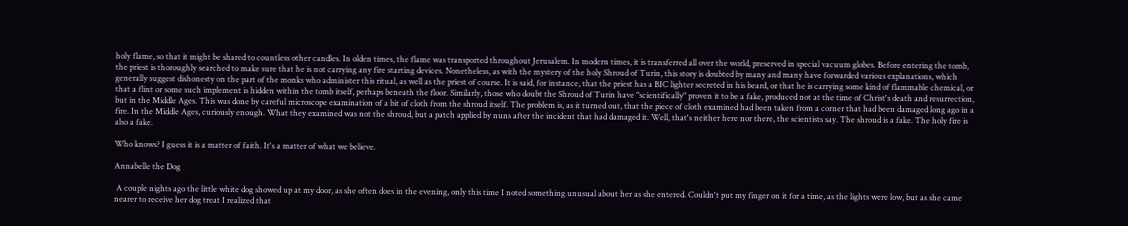holy flame, so that it might be shared to countless other candles. In olden times, the flame was transported throughout Jerusalem. In modern times, it is transferred all over the world, preserved in special vacuum globes. Before entering the tomb, the priest is thoroughly searched to make sure that he is not carrying any fire starting devices. Nonetheless, as with the mystery of the holy Shroud of Turin, this story is doubted by many and many have forwarded various explanations, which generally suggest dishonesty on the part of the monks who administer this ritual, as well as the priest of course. It is said, for instance, that the priest has a BIC lighter secreted in his beard, or that he is carrying some kind of flammable chemical, or that a flint or some such implement is hidden within the tomb itself, perhaps beneath the floor. Similarly, those who doubt the Shroud of Turin have "scientifically" proven it to be a fake, produced not at the time of Christ's death and resurrection, but in the Middle Ages. This was done by careful microscope examination of a bit of cloth from the shroud itself. The problem is, as it turned out, that the piece of cloth examined had been taken from a corner that had been damaged long ago in a fire. In the Middle Ages, curiously enough. What they examined was not the shroud, but a patch applied by nuns after the incident that had damaged it. Well, that's neither here nor there, the scientists say. The shroud is a fake. The holy fire is also a fake.

Who knows? I guess it is a matter of faith. It's a matter of what we believe.

Annabelle the Dog

 A couple nights ago the little white dog showed up at my door, as she often does in the evening, only this time I noted something unusual about her as she entered. Couldn't put my finger on it for a time, as the lights were low, but as she came nearer to receive her dog treat I realized that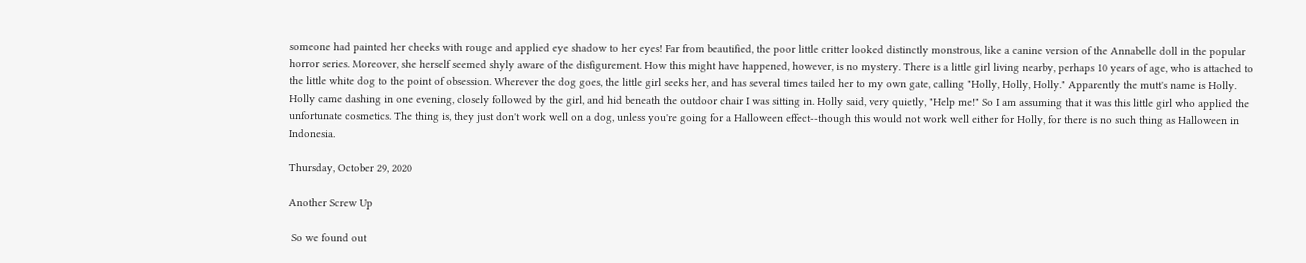someone had painted her cheeks with rouge and applied eye shadow to her eyes! Far from beautified, the poor little critter looked distinctly monstrous, like a canine version of the Annabelle doll in the popular horror series. Moreover, she herself seemed shyly aware of the disfigurement. How this might have happened, however, is no mystery. There is a little girl living nearby, perhaps 10 years of age, who is attached to the little white dog to the point of obsession. Wherever the dog goes, the little girl seeks her, and has several times tailed her to my own gate, calling "Holly, Holly, Holly." Apparently the mutt's name is Holly. Holly came dashing in one evening, closely followed by the girl, and hid beneath the outdoor chair I was sitting in. Holly said, very quietly, "Help me!" So I am assuming that it was this little girl who applied the unfortunate cosmetics. The thing is, they just don't work well on a dog, unless you're going for a Halloween effect--though this would not work well either for Holly, for there is no such thing as Halloween in Indonesia.

Thursday, October 29, 2020

Another Screw Up

 So we found out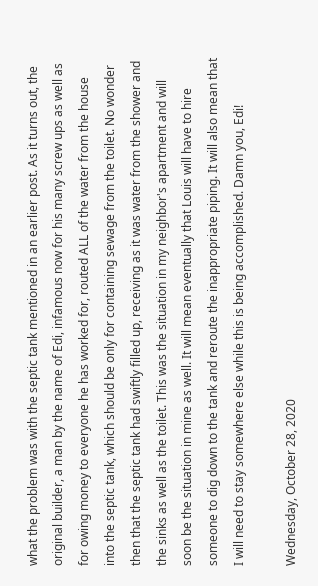what the problem was with the septic tank mentioned in an earlier post. As it turns out, the original builder, a man by the name of Edi, infamous now for his many screw ups as well as for owing money to everyone he has worked for, routed ALL of the water from the house into the septic tank, which should be only for containing sewage from the toilet. No wonder then that the septic tank had swiftly filled up, receiving as it was water from the shower and the sinks as well as the toilet. This was the situation in my neighbor's apartment and will soon be the situation in mine as well. It will mean eventually that Louis will have to hire someone to dig down to the tank and reroute the inappropriate piping. It will also mean that I will need to stay somewhere else while this is being accomplished. Damn you, Edi!

Wednesday, October 28, 2020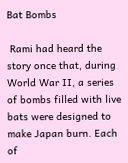Bat Bombs

 Rami had heard the story once that, during World War II, a series of bombs filled with live bats were designed to make Japan burn. Each of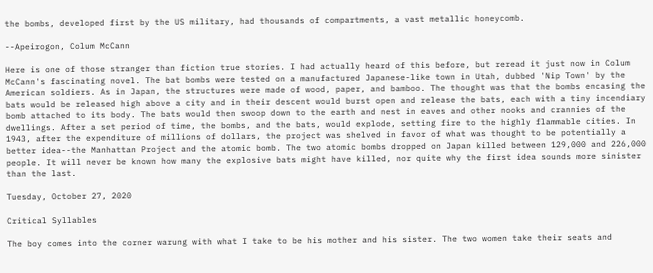the bombs, developed first by the US military, had thousands of compartments, a vast metallic honeycomb.

--Apeirogon, Colum McCann

Here is one of those stranger than fiction true stories. I had actually heard of this before, but reread it just now in Colum McCann's fascinating novel. The bat bombs were tested on a manufactured Japanese-like town in Utah, dubbed 'Nip Town' by the American soldiers. As in Japan, the structures were made of wood, paper, and bamboo. The thought was that the bombs encasing the bats would be released high above a city and in their descent would burst open and release the bats, each with a tiny incendiary bomb attached to its body. The bats would then swoop down to the earth and nest in eaves and other nooks and crannies of the dwellings. After a set period of time, the bombs, and the bats, would explode, setting fire to the highly flammable cities. In 1943, after the expenditure of millions of dollars, the project was shelved in favor of what was thought to be potentially a better idea--the Manhattan Project and the atomic bomb. The two atomic bombs dropped on Japan killed between 129,000 and 226,000 people. It will never be known how many the explosive bats might have killed, nor quite why the first idea sounds more sinister than the last.

Tuesday, October 27, 2020

Critical Syllables

The boy comes into the corner warung with what I take to be his mother and his sister. The two women take their seats and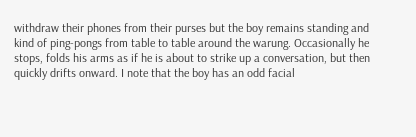withdraw their phones from their purses but the boy remains standing and kind of ping-pongs from table to table around the warung. Occasionally he stops, folds his arms as if he is about to strike up a conversation, but then quickly drifts onward. I note that the boy has an odd facial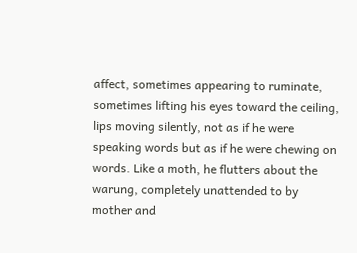affect, sometimes appearing to ruminate, sometimes lifting his eyes toward the ceiling, lips moving silently, not as if he were speaking words but as if he were chewing on words. Like a moth, he flutters about the warung, completely unattended to by mother and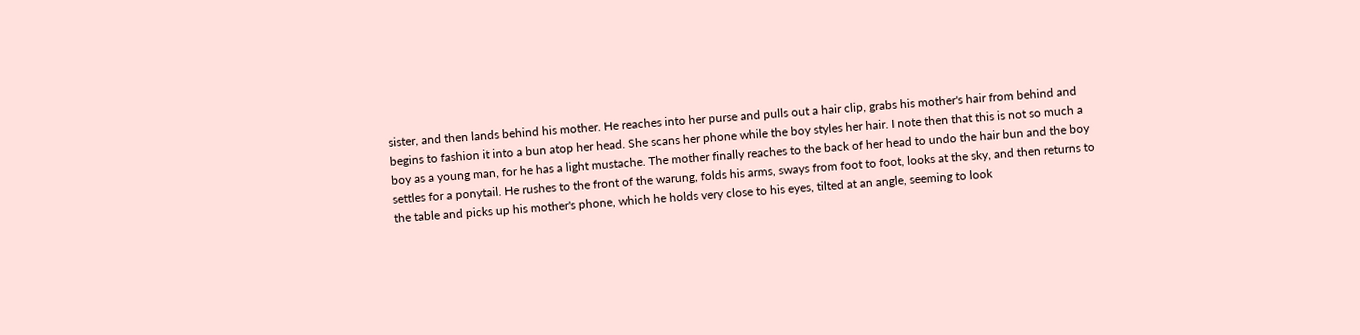sister, and then lands behind his mother. He reaches into her purse and pulls out a hair clip, grabs his mother's hair from behind and begins to fashion it into a bun atop her head. She scans her phone while the boy styles her hair. I note then that this is not so much a boy as a young man, for he has a light mustache. The mother finally reaches to the back of her head to undo the hair bun and the boy settles for a ponytail. He rushes to the front of the warung, folds his arms, sways from foot to foot, looks at the sky, and then returns to the table and picks up his mother's phone, which he holds very close to his eyes, tilted at an angle, seeming to look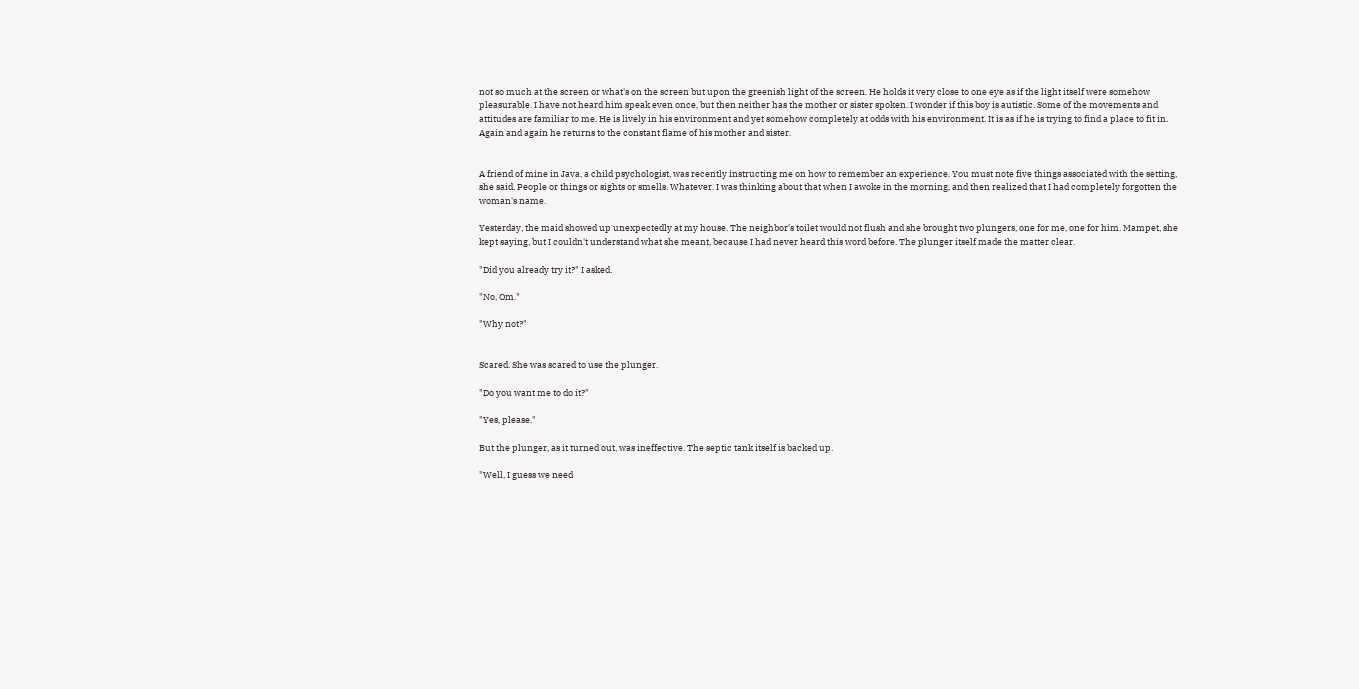not so much at the screen or what's on the screen but upon the greenish light of the screen. He holds it very close to one eye as if the light itself were somehow pleasurable. I have not heard him speak even once, but then neither has the mother or sister spoken. I wonder if this boy is autistic. Some of the movements and attitudes are familiar to me. He is lively in his environment and yet somehow completely at odds with his environment. It is as if he is trying to find a place to fit in. Again and again he returns to the constant flame of his mother and sister.


A friend of mine in Java, a child psychologist, was recently instructing me on how to remember an experience. You must note five things associated with the setting, she said. People or things or sights or smells. Whatever. I was thinking about that when I awoke in the morning, and then realized that I had completely forgotten the woman's name.

Yesterday, the maid showed up unexpectedly at my house. The neighbor's toilet would not flush and she brought two plungers, one for me, one for him. Mampet, she kept saying, but I couldn't understand what she meant, because I had never heard this word before. The plunger itself made the matter clear.

"Did you already try it?" I asked.

"No, Om."

"Why not?"


Scared. She was scared to use the plunger.

"Do you want me to do it?"

"Yes, please."

But the plunger, as it turned out, was ineffective. The septic tank itself is backed up.

"Well, I guess we need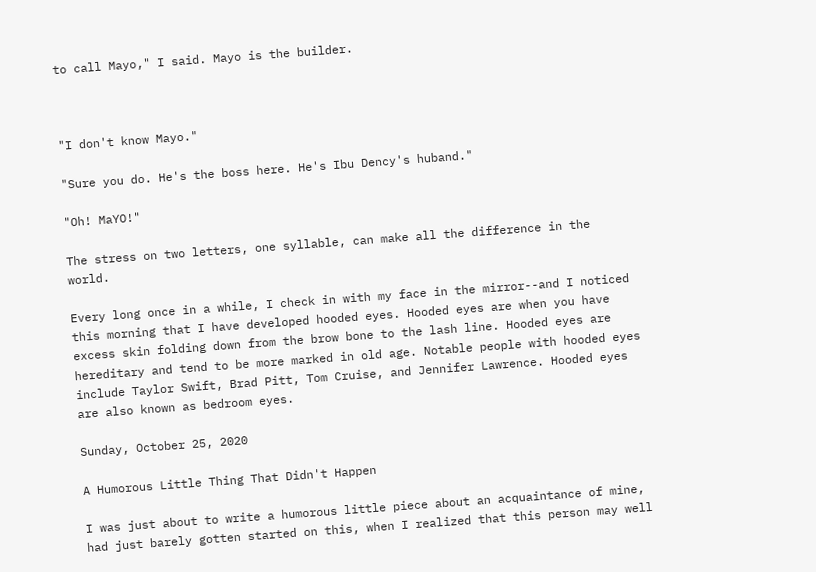to call Mayo," I said. Mayo is the builder.



"I don't know Mayo."

"Sure you do. He's the boss here. He's Ibu Dency's huband."

"Oh! MaYO!"

The stress on two letters, one syllable, can make all the difference in the world.

Every long once in a while, I check in with my face in the mirror--and I noticed this morning that I have developed hooded eyes. Hooded eyes are when you have excess skin folding down from the brow bone to the lash line. Hooded eyes are hereditary and tend to be more marked in old age. Notable people with hooded eyes include Taylor Swift, Brad Pitt, Tom Cruise, and Jennifer Lawrence. Hooded eyes are also known as bedroom eyes.

Sunday, October 25, 2020

A Humorous Little Thing That Didn't Happen

I was just about to write a humorous little piece about an acquaintance of mine, had just barely gotten started on this, when I realized that this person may well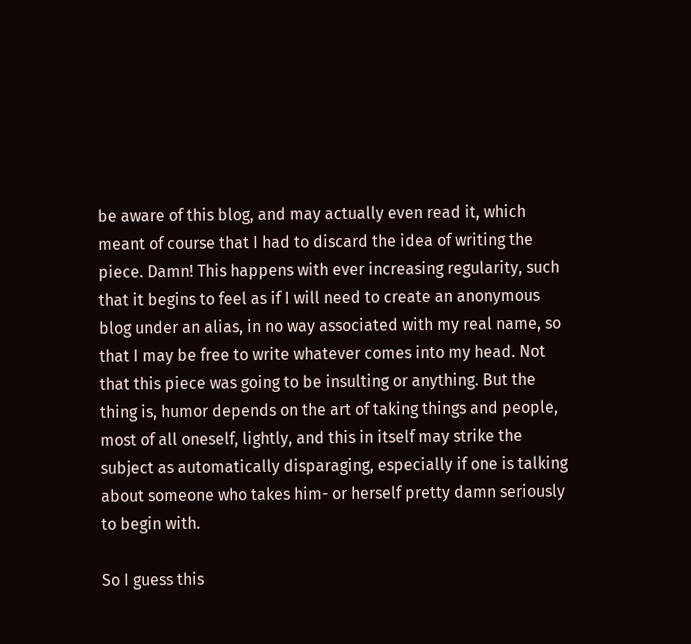be aware of this blog, and may actually even read it, which meant of course that I had to discard the idea of writing the piece. Damn! This happens with ever increasing regularity, such that it begins to feel as if I will need to create an anonymous blog under an alias, in no way associated with my real name, so that I may be free to write whatever comes into my head. Not that this piece was going to be insulting or anything. But the thing is, humor depends on the art of taking things and people, most of all oneself, lightly, and this in itself may strike the subject as automatically disparaging, especially if one is talking about someone who takes him- or herself pretty damn seriously to begin with.

So I guess this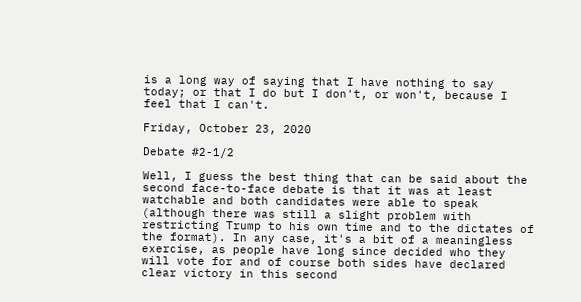is a long way of saying that I have nothing to say today; or that I do but I don't, or won't, because I feel that I can't.

Friday, October 23, 2020

Debate #2-1/2

Well, I guess the best thing that can be said about the second face-to-face debate is that it was at least watchable and both candidates were able to speak (although there was still a slight problem with restricting Trump to his own time and to the dictates of the format). In any case, it's a bit of a meaningless exercise, as people have long since decided who they will vote for and of course both sides have declared clear victory in this second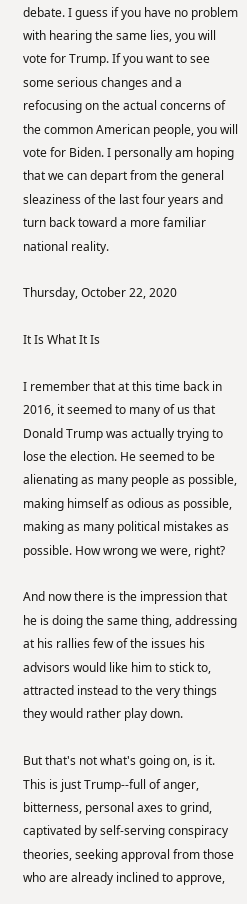debate. I guess if you have no problem with hearing the same lies, you will vote for Trump. If you want to see some serious changes and a refocusing on the actual concerns of the common American people, you will vote for Biden. I personally am hoping that we can depart from the general sleaziness of the last four years and turn back toward a more familiar national reality.

Thursday, October 22, 2020

It Is What It Is

I remember that at this time back in 2016, it seemed to many of us that Donald Trump was actually trying to lose the election. He seemed to be alienating as many people as possible, making himself as odious as possible, making as many political mistakes as possible. How wrong we were, right?

And now there is the impression that he is doing the same thing, addressing at his rallies few of the issues his advisors would like him to stick to, attracted instead to the very things they would rather play down.

But that's not what's going on, is it. This is just Trump--full of anger, bitterness, personal axes to grind, captivated by self-serving conspiracy theories, seeking approval from those who are already inclined to approve,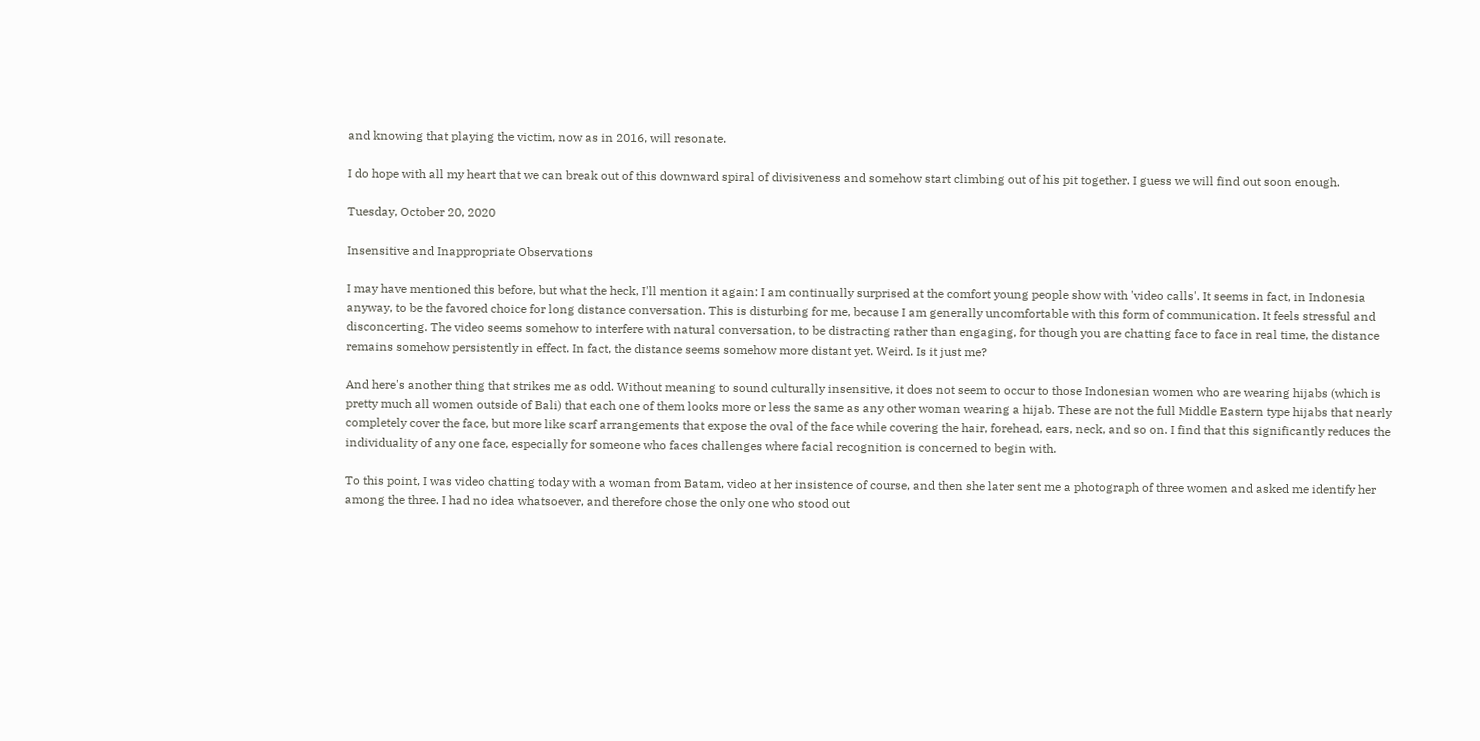and knowing that playing the victim, now as in 2016, will resonate.

I do hope with all my heart that we can break out of this downward spiral of divisiveness and somehow start climbing out of his pit together. I guess we will find out soon enough.

Tuesday, October 20, 2020

Insensitive and Inappropriate Observations

I may have mentioned this before, but what the heck, I'll mention it again: I am continually surprised at the comfort young people show with 'video calls'. It seems in fact, in Indonesia anyway, to be the favored choice for long distance conversation. This is disturbing for me, because I am generally uncomfortable with this form of communication. It feels stressful and disconcerting. The video seems somehow to interfere with natural conversation, to be distracting rather than engaging, for though you are chatting face to face in real time, the distance remains somehow persistently in effect. In fact, the distance seems somehow more distant yet. Weird. Is it just me?

And here's another thing that strikes me as odd. Without meaning to sound culturally insensitive, it does not seem to occur to those Indonesian women who are wearing hijabs (which is pretty much all women outside of Bali) that each one of them looks more or less the same as any other woman wearing a hijab. These are not the full Middle Eastern type hijabs that nearly completely cover the face, but more like scarf arrangements that expose the oval of the face while covering the hair, forehead, ears, neck, and so on. I find that this significantly reduces the individuality of any one face, especially for someone who faces challenges where facial recognition is concerned to begin with.

To this point, I was video chatting today with a woman from Batam, video at her insistence of course, and then she later sent me a photograph of three women and asked me identify her among the three. I had no idea whatsoever, and therefore chose the only one who stood out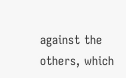against the others, which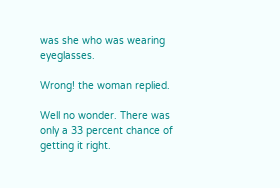was she who was wearing eyeglasses.

Wrong! the woman replied.

Well no wonder. There was only a 33 percent chance of getting it right.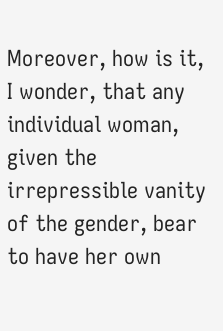Moreover, how is it, I wonder, that any individual woman, given the irrepressible vanity of the gender, bear to have her own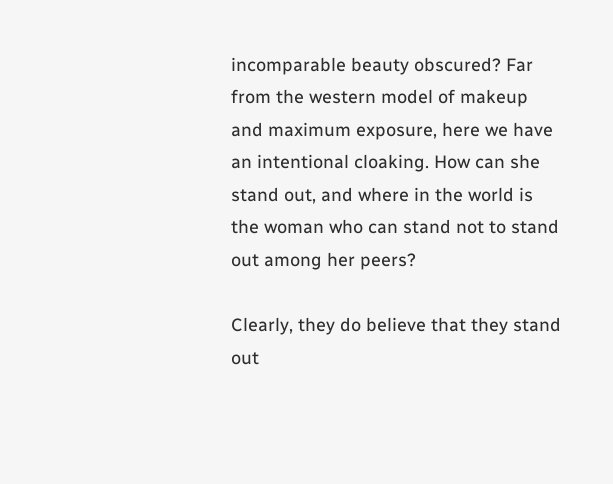incomparable beauty obscured? Far from the western model of makeup and maximum exposure, here we have an intentional cloaking. How can she stand out, and where in the world is the woman who can stand not to stand out among her peers?

Clearly, they do believe that they stand out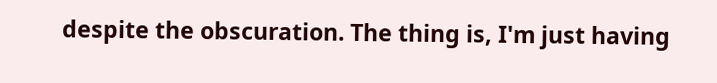despite the obscuration. The thing is, I'm just having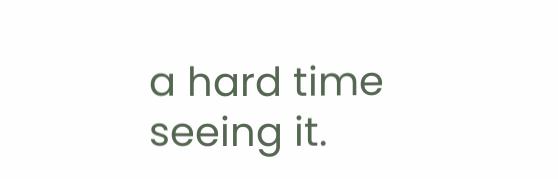a hard time seeing it.